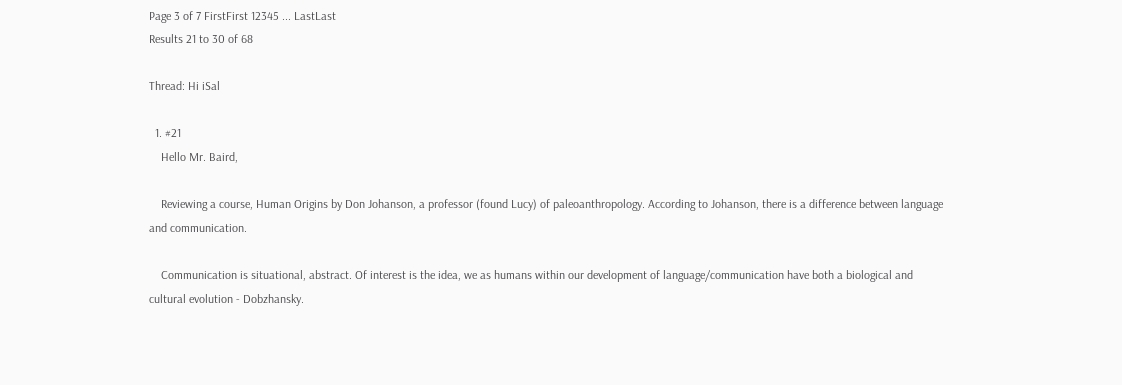Page 3 of 7 FirstFirst 12345 ... LastLast
Results 21 to 30 of 68

Thread: Hi iSal

  1. #21
    Hello Mr. Baird,

    Reviewing a course, Human Origins by Don Johanson, a professor (found Lucy) of paleoanthropology. According to Johanson, there is a difference between language and communication.

    Communication is situational, abstract. Of interest is the idea, we as humans within our development of language/communication have both a biological and cultural evolution - Dobzhansky.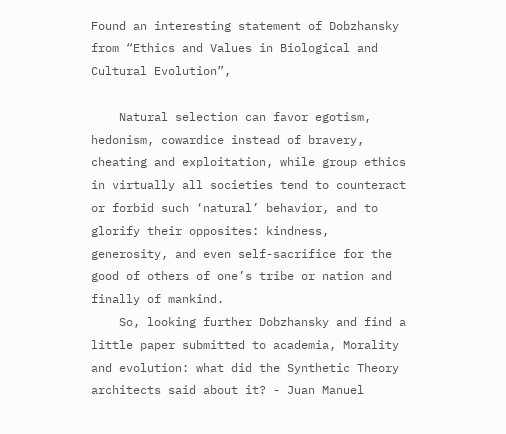Found an interesting statement of Dobzhansky from “Ethics and Values in Biological and Cultural Evolution”,

    Natural selection can favor egotism, hedonism, cowardice instead of bravery, cheating and exploitation, while group ethics in virtually all societies tend to counteract or forbid such ‘natural’ behavior, and to glorify their opposites: kindness, generosity, and even self-sacrifice for the good of others of one’s tribe or nation and finally of mankind.
    So, looking further Dobzhansky and find a little paper submitted to academia, Morality and evolution: what did the Synthetic Theory architects said about it? - Juan Manuel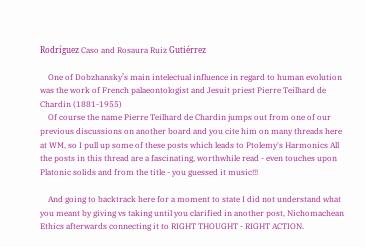Rodríguez Caso and Rosaura Ruiz Gutiérrez

    One of Dobzhansky’s main intelectual influence in regard to human evolution was the work of French palaeontologist and Jesuit priest Pierre Teilhard de Chardin (1881-1955)
    Of course the name Pierre Teilhard de Chardin jumps out from one of our previous discussions on another board and you cite him on many threads here at WM, so I pull up some of these posts which leads to Ptolemy's Harmonics All the posts in this thread are a fascinating, worthwhile read - even touches upon Platonic solids and from the title - you guessed it music!!!

    And going to backtrack here for a moment to state I did not understand what you meant by giving vs taking until you clarified in another post, Nichomachean Ethics afterwards connecting it to RIGHT THOUGHT - RIGHT ACTION.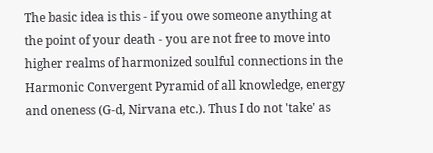The basic idea is this - if you owe someone anything at the point of your death - you are not free to move into higher realms of harmonized soulful connections in the Harmonic Convergent Pyramid of all knowledge, energy and oneness (G-d, Nirvana etc.). Thus I do not 'take' as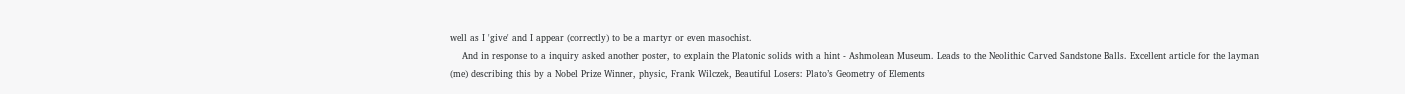well as I 'give' and I appear (correctly) to be a martyr or even masochist.
    And in response to a inquiry asked another poster, to explain the Platonic solids with a hint - Ashmolean Museum. Leads to the Neolithic Carved Sandstone Balls. Excellent article for the layman (me) describing this by a Nobel Prize Winner, physic, Frank Wilczek, Beautiful Losers: Plato’s Geometry of Elements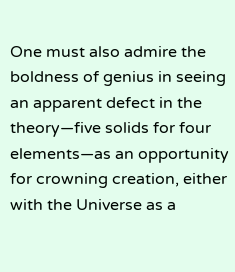One must also admire the boldness of genius in seeing an apparent defect in the theory—five solids for four elements—as an opportunity for crowning creation, either with the Universe as a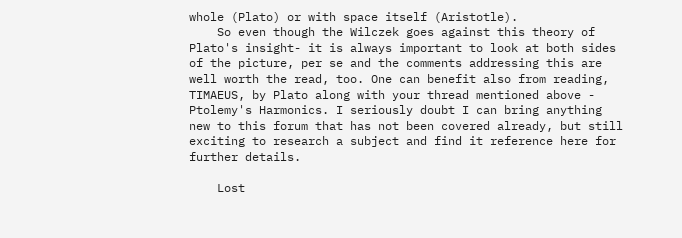whole (Plato) or with space itself (Aristotle).
    So even though the Wilczek goes against this theory of Plato's insight- it is always important to look at both sides of the picture, per se and the comments addressing this are well worth the read, too. One can benefit also from reading, TIMAEUS, by Plato along with your thread mentioned above - Ptolemy's Harmonics. I seriously doubt I can bring anything new to this forum that has not been covered already, but still exciting to research a subject and find it reference here for further details.

    Lost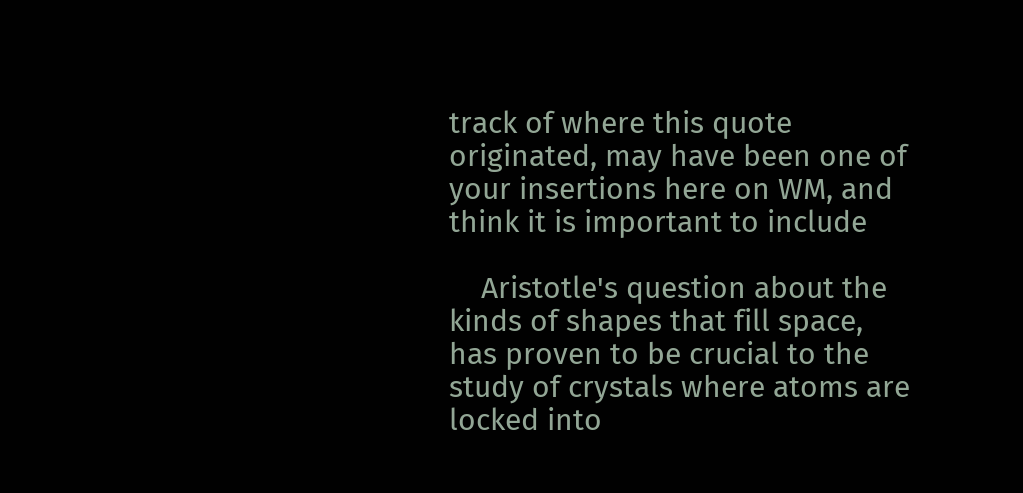track of where this quote originated, may have been one of your insertions here on WM, and think it is important to include

    Aristotle's question about the kinds of shapes that fill space, has proven to be crucial to the study of crystals where atoms are locked into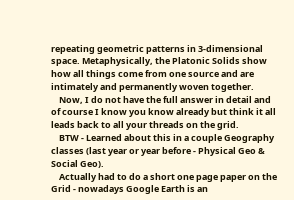repeating geometric patterns in 3-dimensional space. Metaphysically, the Platonic Solids show how all things come from one source and are intimately and permanently woven together.
    Now, I do not have the full answer in detail and of course I know you know already but think it all leads back to all your threads on the grid.
    BTW - Learned about this in a couple Geography classes (last year or year before - Physical Geo & Social Geo).
    Actually had to do a short one page paper on the Grid - nowadays Google Earth is an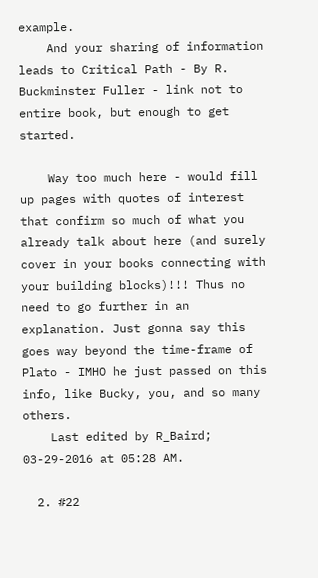example.
    And your sharing of information leads to Critical Path - By R. Buckminster Fuller - link not to entire book, but enough to get started.

    Way too much here - would fill up pages with quotes of interest that confirm so much of what you already talk about here (and surely cover in your books connecting with your building blocks)!!! Thus no need to go further in an explanation. Just gonna say this goes way beyond the time-frame of Plato - IMHO he just passed on this info, like Bucky, you, and so many others.
    Last edited by R_Baird; 03-29-2016 at 05:28 AM.

  2. #22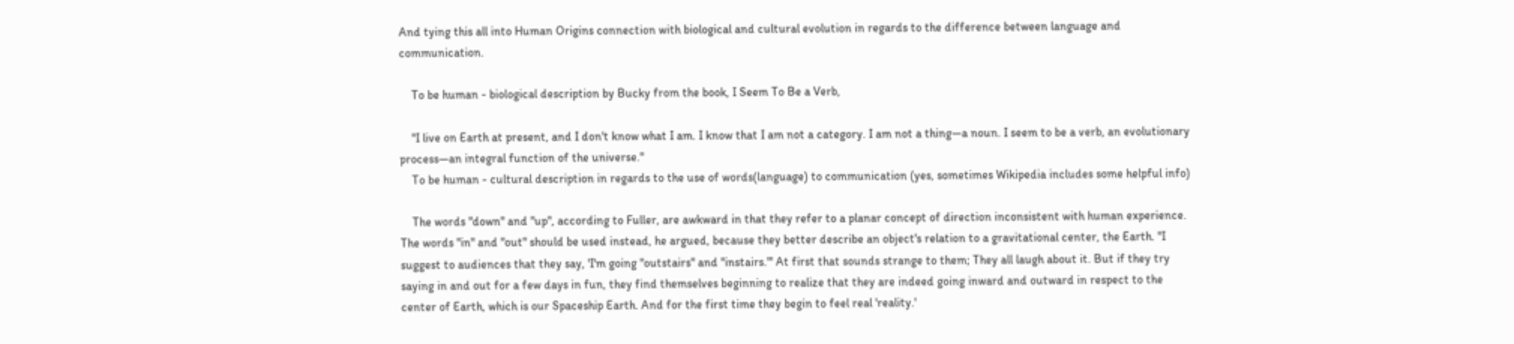And tying this all into Human Origins connection with biological and cultural evolution in regards to the difference between language and communication.

    To be human - biological description by Bucky from the book, I Seem To Be a Verb,

    "I live on Earth at present, and I don't know what I am. I know that I am not a category. I am not a thing—a noun. I seem to be a verb, an evolutionary process—an integral function of the universe."
    To be human - cultural description in regards to the use of words(language) to communication (yes, sometimes Wikipedia includes some helpful info)

    The words "down" and "up", according to Fuller, are awkward in that they refer to a planar concept of direction inconsistent with human experience. The words "in" and "out" should be used instead, he argued, because they better describe an object's relation to a gravitational center, the Earth. "I suggest to audiences that they say, 'I'm going "outstairs" and "instairs."' At first that sounds strange to them; They all laugh about it. But if they try saying in and out for a few days in fun, they find themselves beginning to realize that they are indeed going inward and outward in respect to the center of Earth, which is our Spaceship Earth. And for the first time they begin to feel real 'reality.'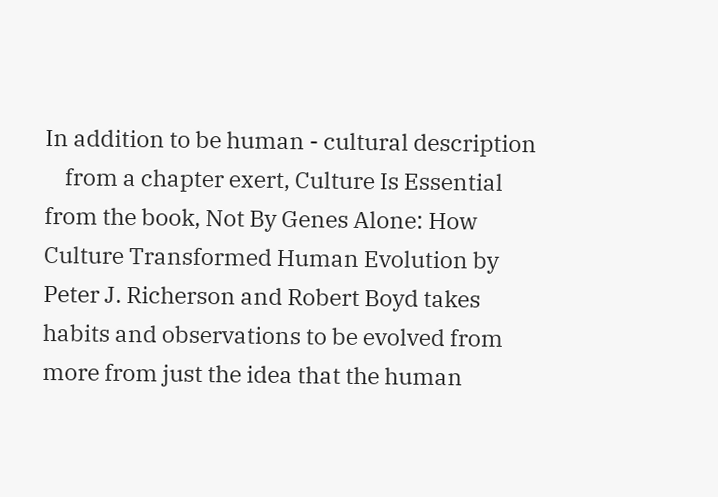In addition to be human - cultural description
    from a chapter exert, Culture Is Essential from the book, Not By Genes Alone: How Culture Transformed Human Evolution by Peter J. Richerson and Robert Boyd takes habits and observations to be evolved from more from just the idea that the human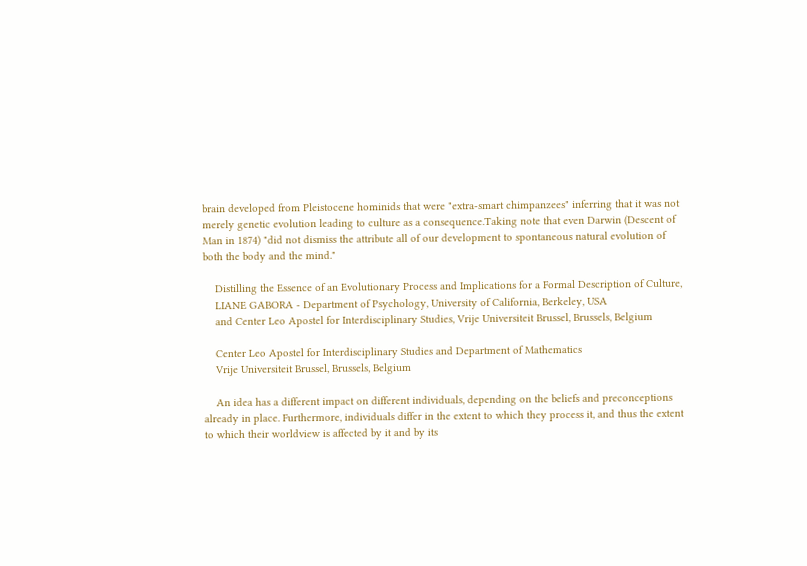brain developed from Pleistocene hominids that were "extra-smart chimpanzees" inferring that it was not merely genetic evolution leading to culture as a consequence.Taking note that even Darwin (Descent of Man in 1874) "did not dismiss the attribute all of our development to spontaneous natural evolution of both the body and the mind."

    Distilling the Essence of an Evolutionary Process and Implications for a Formal Description of Culture,
    LIANE GABORA - Department of Psychology, University of California, Berkeley, USA
    and Center Leo Apostel for Interdisciplinary Studies, Vrije Universiteit Brussel, Brussels, Belgium

    Center Leo Apostel for Interdisciplinary Studies and Department of Mathematics
    Vrije Universiteit Brussel, Brussels, Belgium

    An idea has a different impact on different individuals, depending on the beliefs and preconceptions already in place. Furthermore, individuals differ in the extent to which they process it, and thus the extent to which their worldview is affected by it and by its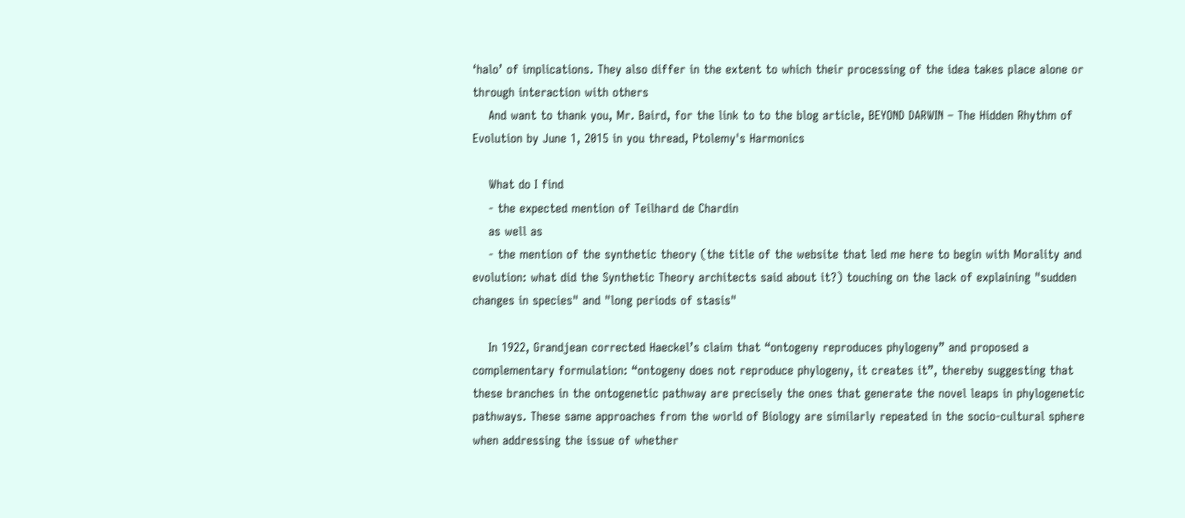‘halo’ of implications. They also differ in the extent to which their processing of the idea takes place alone or through interaction with others
    And want to thank you, Mr. Baird, for the link to to the blog article, BEYOND DARWIN – The Hidden Rhythm of Evolution by June 1, 2015 in you thread, Ptolemy's Harmonics

    What do I find
    - the expected mention of Teilhard de Chardin
    as well as
    - the mention of the synthetic theory (the title of the website that led me here to begin with Morality and evolution: what did the Synthetic Theory architects said about it?) touching on the lack of explaining "sudden changes in species" and "long periods of stasis"

    In 1922, Grandjean corrected Haeckel’s claim that “ontogeny reproduces phylogeny” and proposed a complementary formulation: “ontogeny does not reproduce phylogeny, it creates it”, thereby suggesting that these branches in the ontogenetic pathway are precisely the ones that generate the novel leaps in phylogenetic pathways. These same approaches from the world of Biology are similarly repeated in the socio-cultural sphere when addressing the issue of whether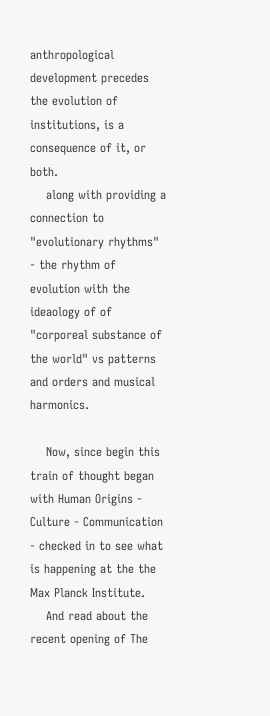anthropological development precedes the evolution of institutions, is a consequence of it, or both.
    along with providing a connection to "evolutionary rhythms" - the rhythm of evolution with the ideaology of of "corporeal substance of the world" vs patterns and orders and musical harmonics.

    Now, since begin this train of thought began with Human Origins - Culture - Communication - checked in to see what is happening at the the Max Planck Institute.
    And read about the recent opening of The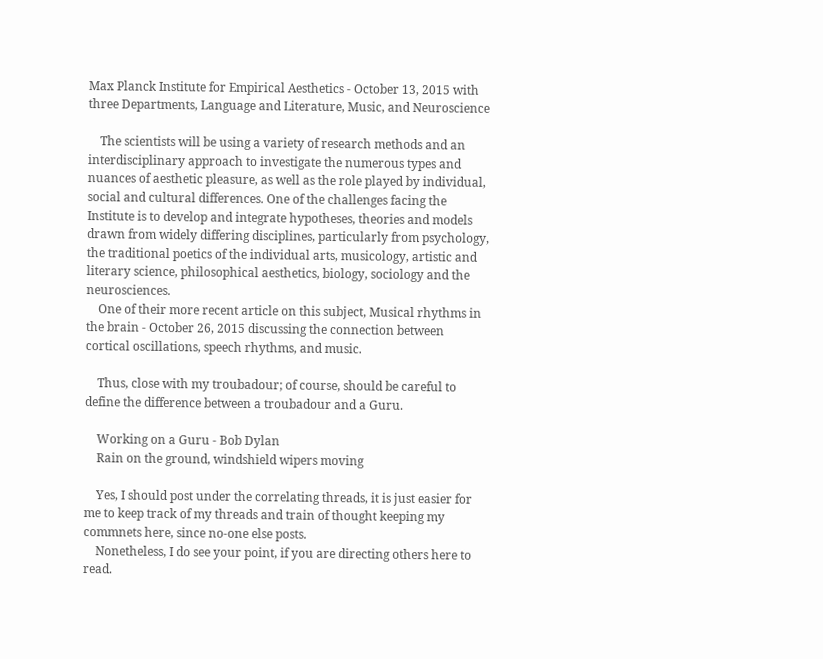Max Planck Institute for Empirical Aesthetics - October 13, 2015 with three Departments, Language and Literature, Music, and Neuroscience

    The scientists will be using a variety of research methods and an interdisciplinary approach to investigate the numerous types and nuances of aesthetic pleasure, as well as the role played by individual, social and cultural differences. One of the challenges facing the Institute is to develop and integrate hypotheses, theories and models drawn from widely differing disciplines, particularly from psychology, the traditional poetics of the individual arts, musicology, artistic and literary science, philosophical aesthetics, biology, sociology and the neurosciences.
    One of their more recent article on this subject, Musical rhythms in the brain - October 26, 2015 discussing the connection between cortical oscillations, speech rhythms, and music.

    Thus, close with my troubadour; of course, should be careful to define the difference between a troubadour and a Guru.

    Working on a Guru - Bob Dylan
    Rain on the ground, windshield wipers moving

    Yes, I should post under the correlating threads, it is just easier for me to keep track of my threads and train of thought keeping my commnets here, since no-one else posts.
    Nonetheless, I do see your point, if you are directing others here to read.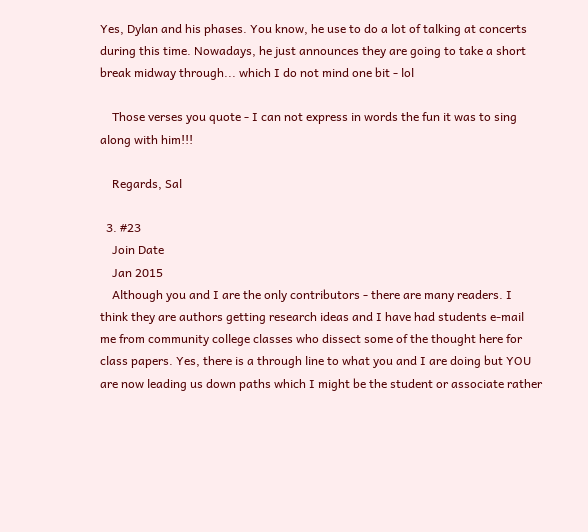Yes, Dylan and his phases. You know, he use to do a lot of talking at concerts during this time. Nowadays, he just announces they are going to take a short break midway through... which I do not mind one bit - lol

    Those verses you quote - I can not express in words the fun it was to sing along with him!!!

    Regards, Sal

  3. #23
    Join Date
    Jan 2015
    Although you and I are the only contributors - there are many readers. I think they are authors getting research ideas and I have had students e-mail me from community college classes who dissect some of the thought here for class papers. Yes, there is a through line to what you and I are doing but YOU are now leading us down paths which I might be the student or associate rather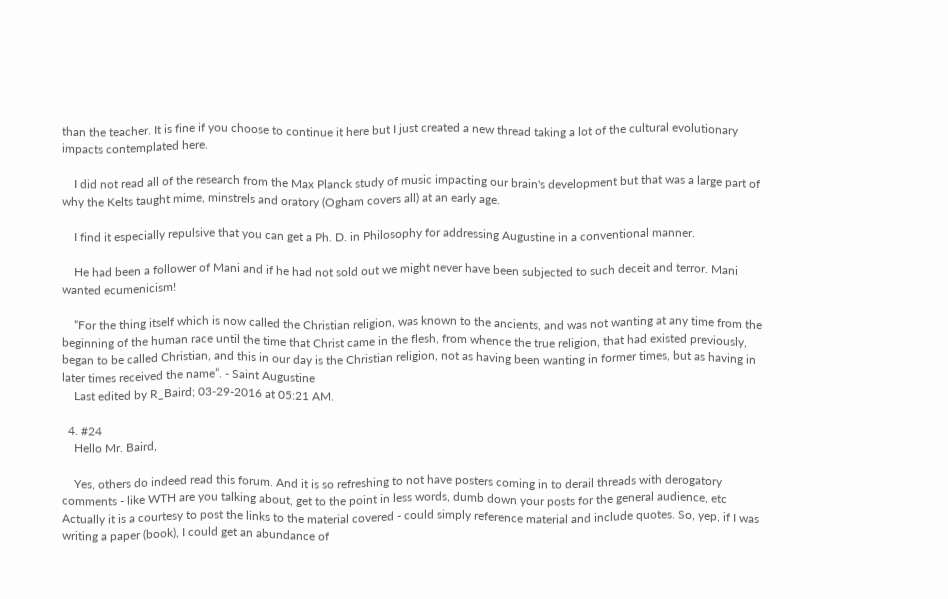than the teacher. It is fine if you choose to continue it here but I just created a new thread taking a lot of the cultural evolutionary impacts contemplated here.

    I did not read all of the research from the Max Planck study of music impacting our brain's development but that was a large part of why the Kelts taught mime, minstrels and oratory (Ogham covers all) at an early age.

    I find it especially repulsive that you can get a Ph. D. in Philosophy for addressing Augustine in a conventional manner.

    He had been a follower of Mani and if he had not sold out we might never have been subjected to such deceit and terror. Mani wanted ecumenicism!

    “For the thing itself which is now called the Christian religion, was known to the ancients, and was not wanting at any time from the beginning of the human race until the time that Christ came in the flesh, from whence the true religion, that had existed previously, began to be called Christian, and this in our day is the Christian religion, not as having been wanting in former times, but as having in later times received the name”. - Saint Augustine
    Last edited by R_Baird; 03-29-2016 at 05:21 AM.

  4. #24
    Hello Mr. Baird,

    Yes, others do indeed read this forum. And it is so refreshing to not have posters coming in to derail threads with derogatory comments - like WTH are you talking about, get to the point in less words, dumb down your posts for the general audience, etc Actually it is a courtesy to post the links to the material covered - could simply reference material and include quotes. So, yep, if I was writing a paper (book), I could get an abundance of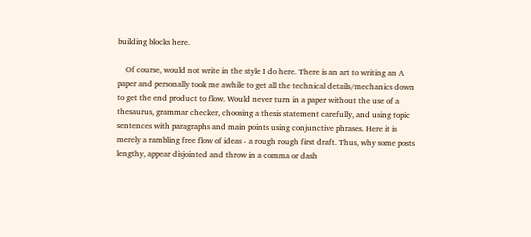building blocks here.

    Of course, would not write in the style I do here. There is an art to writing an A paper and personally took me awhile to get all the technical details/mechanics down to get the end product to flow. Would never turn in a paper without the use of a thesaurus, grammar checker, choosing a thesis statement carefully, and using topic sentences with paragraphs and main points using conjunctive phrases. Here it is merely a rambling free flow of ideas - a rough rough first draft. Thus, why some posts lengthy, appear disjointed and throw in a comma or dash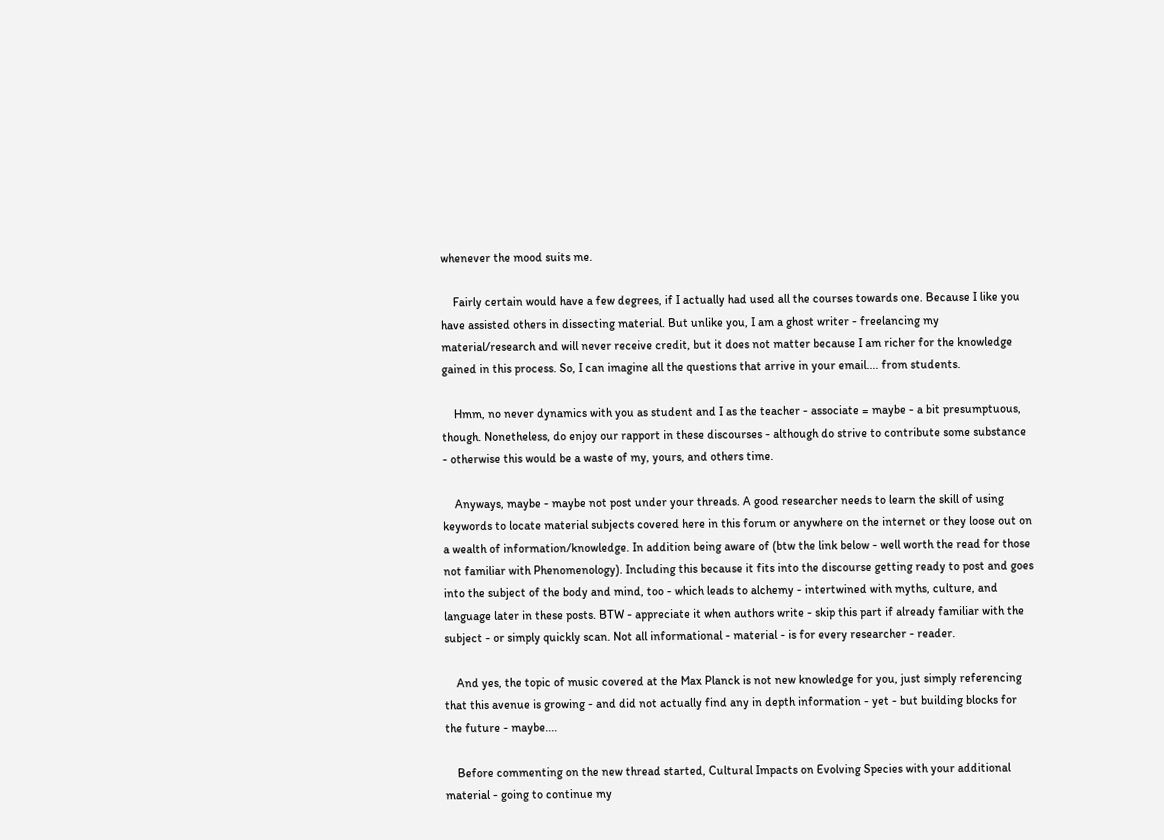whenever the mood suits me.

    Fairly certain would have a few degrees, if I actually had used all the courses towards one. Because I like you have assisted others in dissecting material. But unlike you, I am a ghost writer - freelancing my material/research and will never receive credit, but it does not matter because I am richer for the knowledge gained in this process. So, I can imagine all the questions that arrive in your email.... from students.

    Hmm, no never dynamics with you as student and I as the teacher - associate = maybe - a bit presumptuous, though. Nonetheless, do enjoy our rapport in these discourses - although do strive to contribute some substance - otherwise this would be a waste of my, yours, and others time.

    Anyways, maybe - maybe not post under your threads. A good researcher needs to learn the skill of using keywords to locate material subjects covered here in this forum or anywhere on the internet or they loose out on a wealth of information/knowledge. In addition being aware of (btw the link below - well worth the read for those not familiar with Phenomenology). Including this because it fits into the discourse getting ready to post and goes into the subject of the body and mind, too - which leads to alchemy - intertwined with myths, culture, and language later in these posts. BTW - appreciate it when authors write - skip this part if already familiar with the subject - or simply quickly scan. Not all informational - material - is for every researcher - reader.

    And yes, the topic of music covered at the Max Planck is not new knowledge for you, just simply referencing that this avenue is growing - and did not actually find any in depth information - yet - but building blocks for the future - maybe....

    Before commenting on the new thread started, Cultural Impacts on Evolving Species with your additional material - going to continue my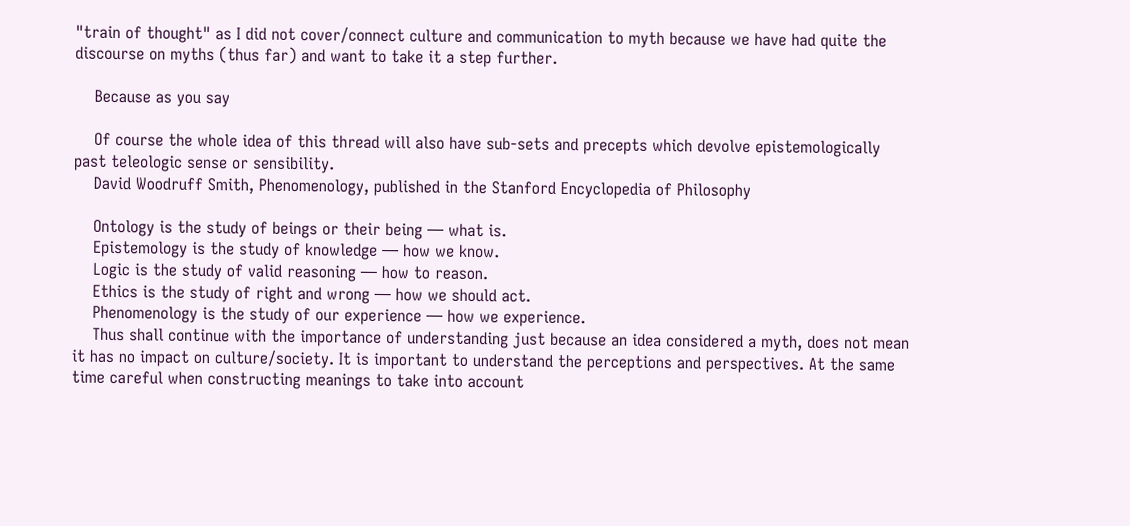"train of thought" as I did not cover/connect culture and communication to myth because we have had quite the discourse on myths (thus far) and want to take it a step further.

    Because as you say

    Of course the whole idea of this thread will also have sub-sets and precepts which devolve epistemologically past teleologic sense or sensibility.
    David Woodruff Smith, Phenomenology, published in the Stanford Encyclopedia of Philosophy

    Ontology is the study of beings or their being — what is.
    Epistemology is the study of knowledge — how we know.
    Logic is the study of valid reasoning — how to reason.
    Ethics is the study of right and wrong — how we should act.
    Phenomenology is the study of our experience — how we experience.
    Thus shall continue with the importance of understanding just because an idea considered a myth, does not mean it has no impact on culture/society. It is important to understand the perceptions and perspectives. At the same time careful when constructing meanings to take into account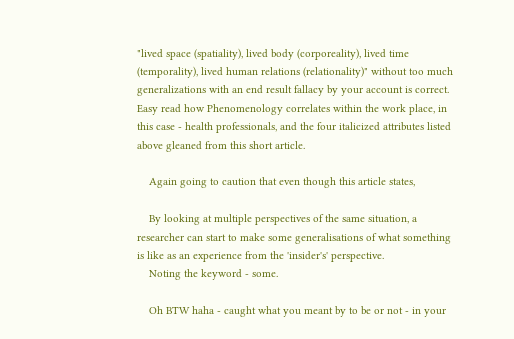"lived space (spatiality), lived body (corporeality), lived time (temporality), lived human relations (relationality)" without too much generalizations with an end result fallacy by your account is correct. Easy read how Phenomenology correlates within the work place, in this case - health professionals, and the four italicized attributes listed above gleaned from this short article.

    Again going to caution that even though this article states,

    By looking at multiple perspectives of the same situation, a researcher can start to make some generalisations of what something is like as an experience from the 'insider's' perspective.
    Noting the keyword - some.

    Oh BTW haha - caught what you meant by to be or not - in your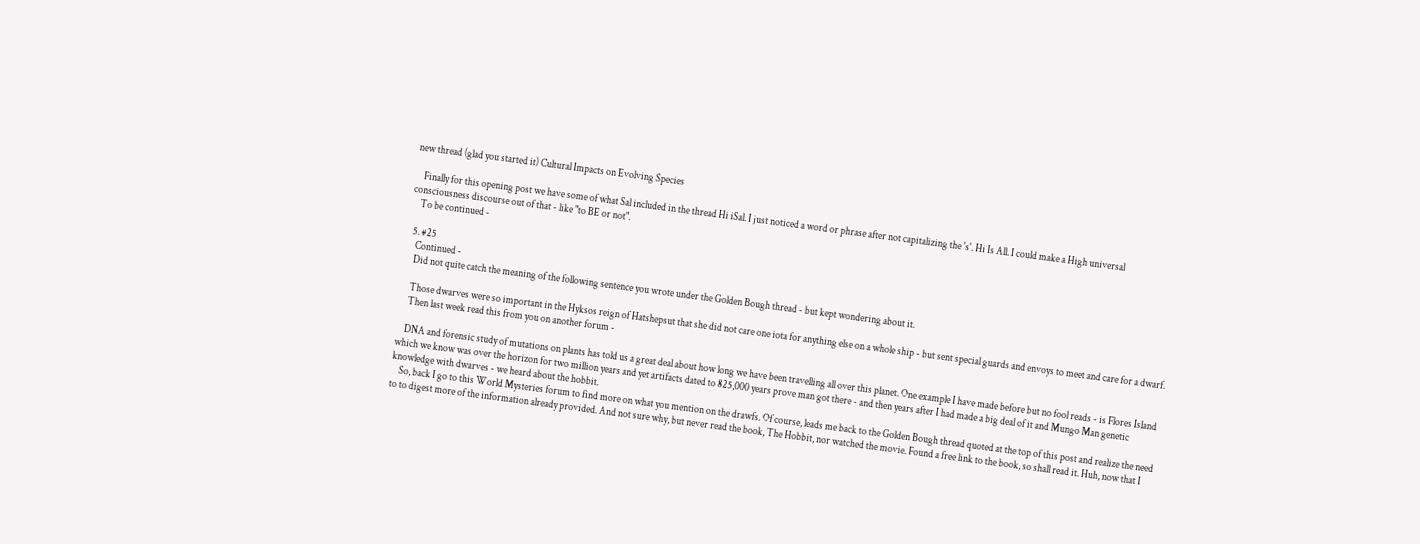new thread (glad you started it) Cultural Impacts on Evolving Species

    Finally for this opening post we have some of what Sal included in the thread Hi iSal. I just noticed a word or phrase after not capitalizing the 's'. Hi Is All. I could make a High universal consciousness discourse out of that - like "to BE or not".
    To be continued -

  5. #25
    Continued -
    Did not quite catch the meaning of the following sentence you wrote under the Golden Bough thread - but kept wondering about it.

    Those dwarves were so important in the Hyksos reign of Hatshepsut that she did not care one iota for anything else on a whole ship - but sent special guards and envoys to meet and care for a dwarf.
    Then last week read this from you on another forum -

    DNA and forensic study of mutations on plants has told us a great deal about how long we have been travelling all over this planet. One example I have made before but no fool reads - is Flores Island which we know was over the horizon for two million years and yet artifacts dated to 825,000 years prove man got there - and then years after I had made a big deal of it and Mungo Man genetic knowledge with dwarves - we heard about the hobbit.
    So, back I go to this World Mysteries forum to find more on what you mention on the drawfs. Of course, leads me back to the Golden Bough thread quoted at the top of this post and realize the need to to digest more of the information already provided. And not sure why, but never read the book, The Hobbit, nor watched the movie. Found a free link to the book, so shall read it. Huh, now that I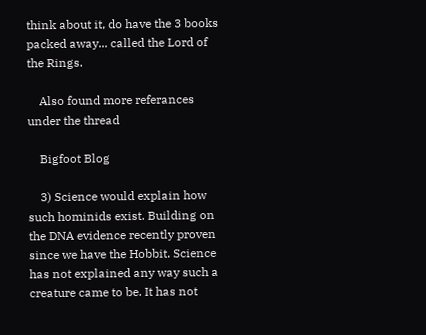think about it, do have the 3 books packed away... called the Lord of the Rings.

    Also found more referances under the thread

    Bigfoot Blog

    3) Science would explain how such hominids exist. Building on the DNA evidence recently proven since we have the Hobbit. Science has not explained any way such a creature came to be. It has not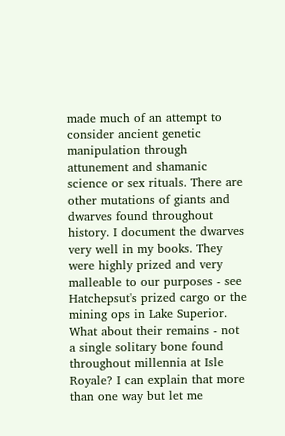made much of an attempt to consider ancient genetic manipulation through attunement and shamanic science or sex rituals. There are other mutations of giants and dwarves found throughout history. I document the dwarves very well in my books. They were highly prized and very malleable to our purposes - see Hatchepsut's prized cargo or the mining ops in Lake Superior. What about their remains - not a single solitary bone found throughout millennia at Isle Royale? I can explain that more than one way but let me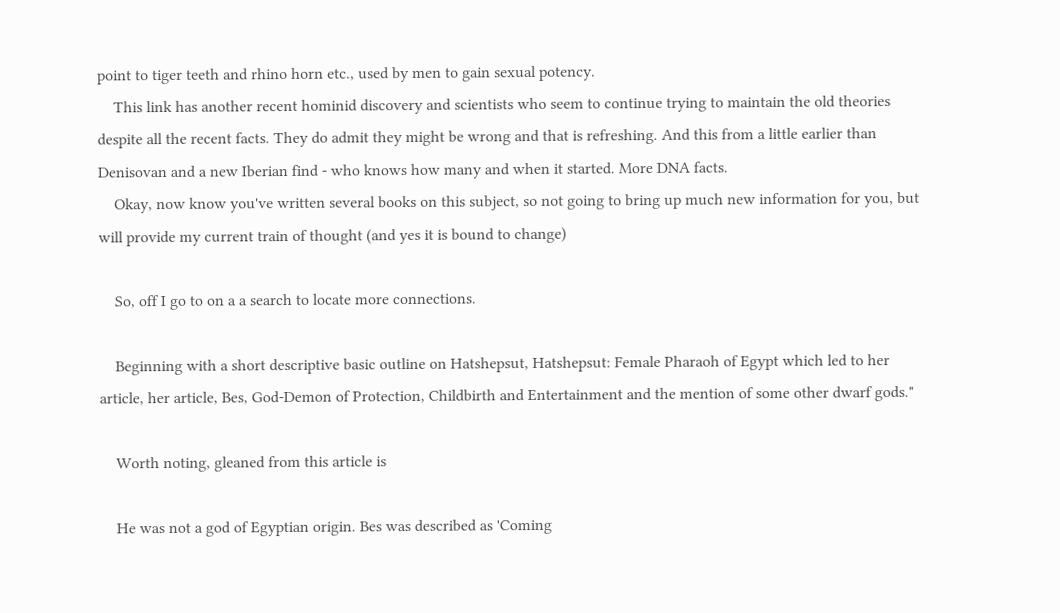point to tiger teeth and rhino horn etc., used by men to gain sexual potency.
    This link has another recent hominid discovery and scientists who seem to continue trying to maintain the old theories despite all the recent facts. They do admit they might be wrong and that is refreshing. And this from a little earlier than Denisovan and a new Iberian find - who knows how many and when it started. More DNA facts.
    Okay, now know you've written several books on this subject, so not going to bring up much new information for you, but will provide my current train of thought (and yes it is bound to change)

    So, off I go to on a a search to locate more connections.

    Beginning with a short descriptive basic outline on Hatshepsut, Hatshepsut: Female Pharaoh of Egypt which led to her article, her article, Bes, God-Demon of Protection, Childbirth and Entertainment and the mention of some other dwarf gods."

    Worth noting, gleaned from this article is

    He was not a god of Egyptian origin. Bes was described as 'Coming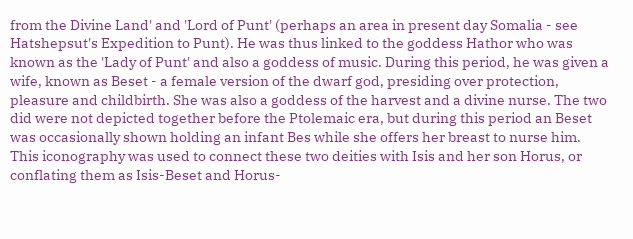from the Divine Land' and 'Lord of Punt' (perhaps an area in present day Somalia - see Hatshepsut's Expedition to Punt). He was thus linked to the goddess Hathor who was known as the 'Lady of Punt' and also a goddess of music. During this period, he was given a wife, known as Beset - a female version of the dwarf god, presiding over protection, pleasure and childbirth. She was also a goddess of the harvest and a divine nurse. The two did were not depicted together before the Ptolemaic era, but during this period an Beset was occasionally shown holding an infant Bes while she offers her breast to nurse him. This iconography was used to connect these two deities with Isis and her son Horus, or conflating them as Isis-Beset and Horus-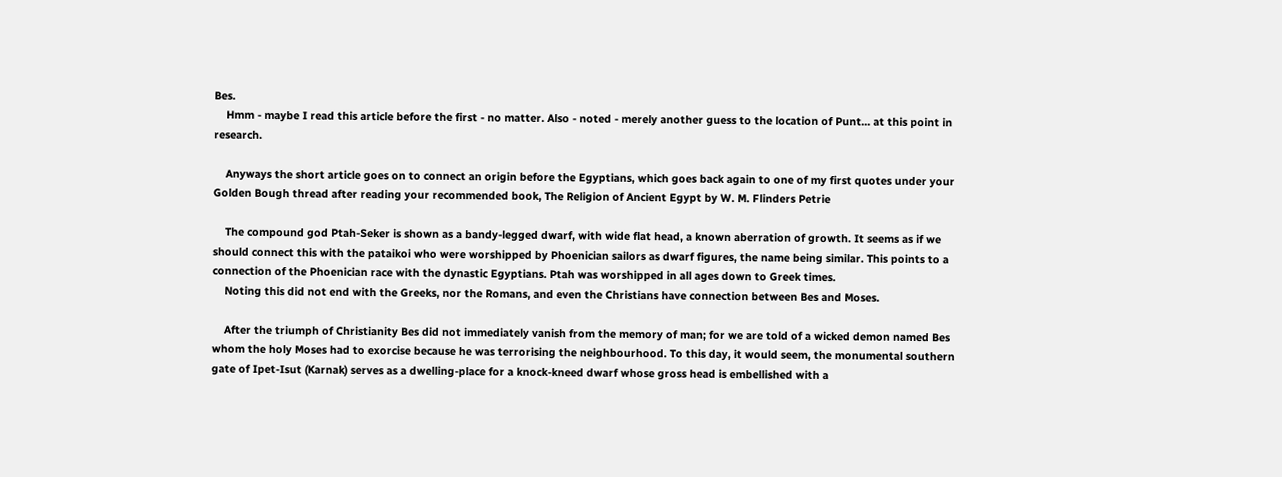Bes.
    Hmm - maybe I read this article before the first - no matter. Also - noted - merely another guess to the location of Punt... at this point in research.

    Anyways the short article goes on to connect an origin before the Egyptians, which goes back again to one of my first quotes under your Golden Bough thread after reading your recommended book, The Religion of Ancient Egypt by W. M. Flinders Petrie

    The compound god Ptah-Seker is shown as a bandy-legged dwarf, with wide flat head, a known aberration of growth. It seems as if we should connect this with the pataikoi who were worshipped by Phoenician sailors as dwarf figures, the name being similar. This points to a connection of the Phoenician race with the dynastic Egyptians. Ptah was worshipped in all ages down to Greek times.
    Noting this did not end with the Greeks, nor the Romans, and even the Christians have connection between Bes and Moses.

    After the triumph of Christianity Bes did not immediately vanish from the memory of man; for we are told of a wicked demon named Bes whom the holy Moses had to exorcise because he was terrorising the neighbourhood. To this day, it would seem, the monumental southern gate of Ipet-Isut (Karnak) serves as a dwelling-place for a knock-kneed dwarf whose gross head is embellished with a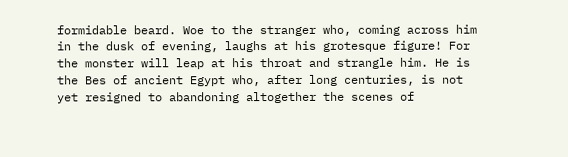formidable beard. Woe to the stranger who, coming across him in the dusk of evening, laughs at his grotesque figure! For the monster will leap at his throat and strangle him. He is the Bes of ancient Egypt who, after long centuries, is not yet resigned to abandoning altogether the scenes of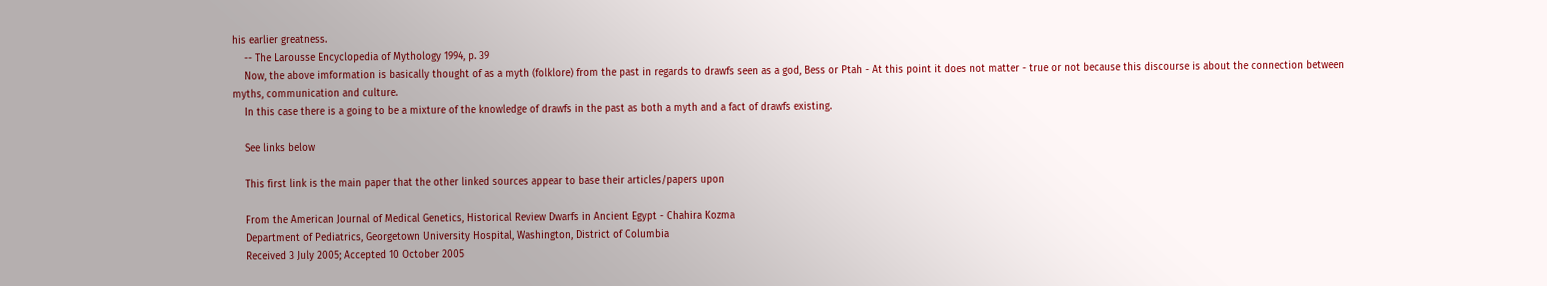his earlier greatness.
    -- The Larousse Encyclopedia of Mythology 1994, p. 39
    Now, the above imformation is basically thought of as a myth (folklore) from the past in regards to drawfs seen as a god, Bess or Ptah - At this point it does not matter - true or not because this discourse is about the connection between myths, communication and culture.
    In this case there is a going to be a mixture of the knowledge of drawfs in the past as both a myth and a fact of drawfs existing.

    See links below

    This first link is the main paper that the other linked sources appear to base their articles/papers upon

    From the American Journal of Medical Genetics, Historical Review Dwarfs in Ancient Egypt - Chahira Kozma
    Department of Pediatrics, Georgetown University Hospital, Washington, District of Columbia
    Received 3 July 2005; Accepted 10 October 2005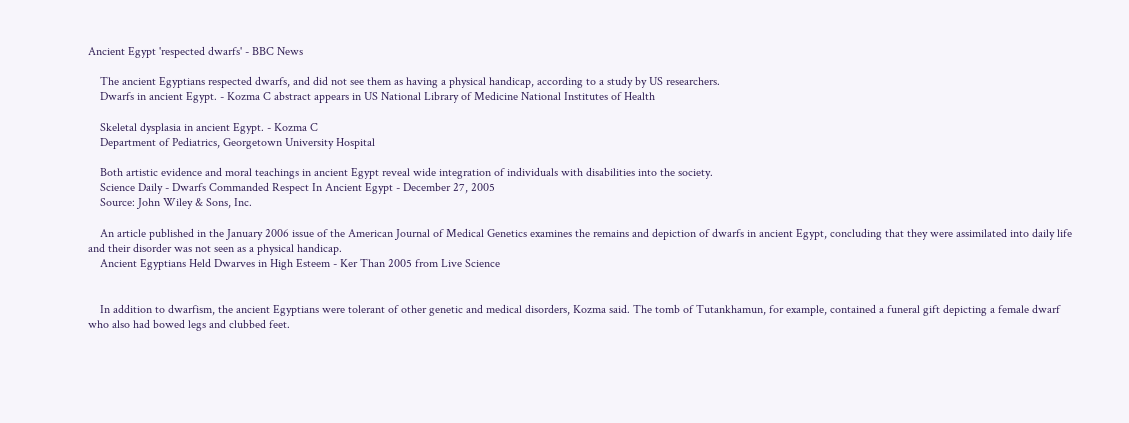Ancient Egypt 'respected dwarfs' - BBC News

    The ancient Egyptians respected dwarfs, and did not see them as having a physical handicap, according to a study by US researchers.
    Dwarfs in ancient Egypt. - Kozma C abstract appears in US National Library of Medicine National Institutes of Health

    Skeletal dysplasia in ancient Egypt. - Kozma C
    Department of Pediatrics, Georgetown University Hospital

    Both artistic evidence and moral teachings in ancient Egypt reveal wide integration of individuals with disabilities into the society.
    Science Daily - Dwarfs Commanded Respect In Ancient Egypt - December 27, 2005
    Source: John Wiley & Sons, Inc.

    An article published in the January 2006 issue of the American Journal of Medical Genetics examines the remains and depiction of dwarfs in ancient Egypt, concluding that they were assimilated into daily life and their disorder was not seen as a physical handicap.
    Ancient Egyptians Held Dwarves in High Esteem - Ker Than 2005 from Live Science


    In addition to dwarfism, the ancient Egyptians were tolerant of other genetic and medical disorders, Kozma said. The tomb of Tutankhamun, for example, contained a funeral gift depicting a female dwarf who also had bowed legs and clubbed feet.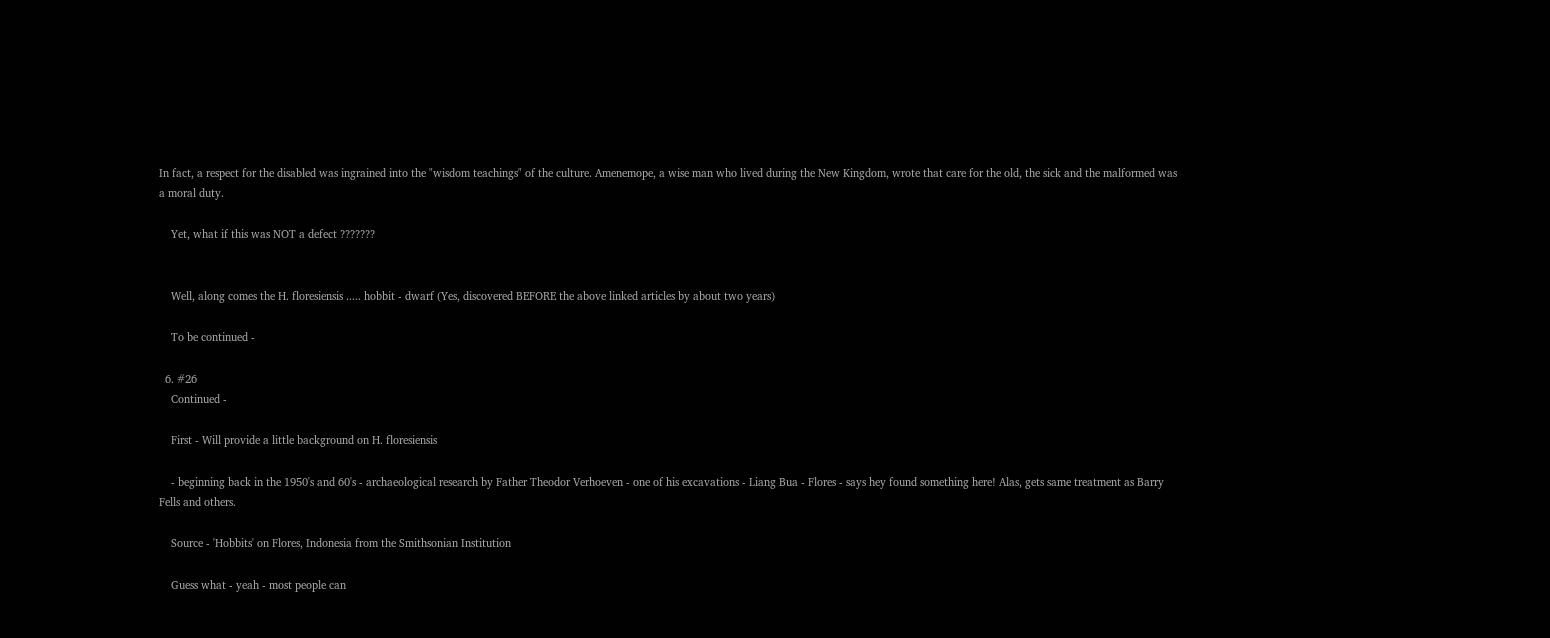In fact, a respect for the disabled was ingrained into the "wisdom teachings" of the culture. Amenemope, a wise man who lived during the New Kingdom, wrote that care for the old, the sick and the malformed was a moral duty.

    Yet, what if this was NOT a defect ???????


    Well, along comes the H. floresiensis ..... hobbit - dwarf (Yes, discovered BEFORE the above linked articles by about two years)

    To be continued -

  6. #26
    Continued -

    First - Will provide a little background on H. floresiensis

    - beginning back in the 1950's and 60's - archaeological research by Father Theodor Verhoeven - one of his excavations - Liang Bua - Flores - says hey found something here! Alas, gets same treatment as Barry Fells and others.

    Source - 'Hobbits' on Flores, Indonesia from the Smithsonian Institution

    Guess what - yeah - most people can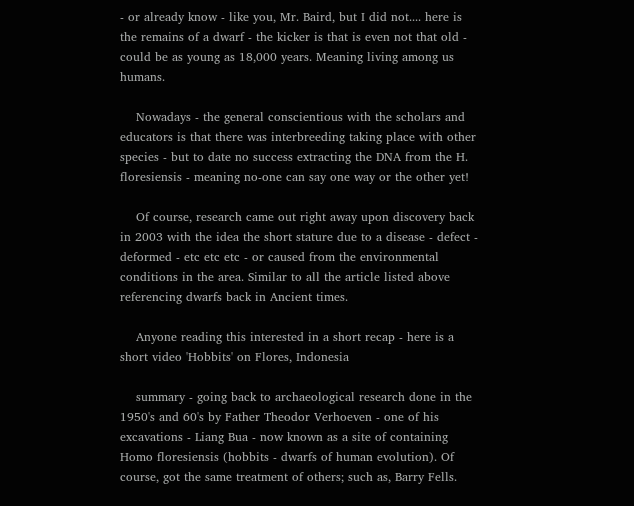- or already know - like you, Mr. Baird, but I did not.... here is the remains of a dwarf - the kicker is that is even not that old - could be as young as 18,000 years. Meaning living among us humans.

    Nowadays - the general conscientious with the scholars and educators is that there was interbreeding taking place with other species - but to date no success extracting the DNA from the H. floresiensis - meaning no-one can say one way or the other yet!

    Of course, research came out right away upon discovery back in 2003 with the idea the short stature due to a disease - defect - deformed - etc etc etc - or caused from the environmental conditions in the area. Similar to all the article listed above referencing dwarfs back in Ancient times.

    Anyone reading this interested in a short recap - here is a short video 'Hobbits' on Flores, Indonesia

    summary - going back to archaeological research done in the 1950's and 60's by Father Theodor Verhoeven - one of his excavations - Liang Bua - now known as a site of containing Homo floresiensis (hobbits - dwarfs of human evolution). Of course, got the same treatment of others; such as, Barry Fells.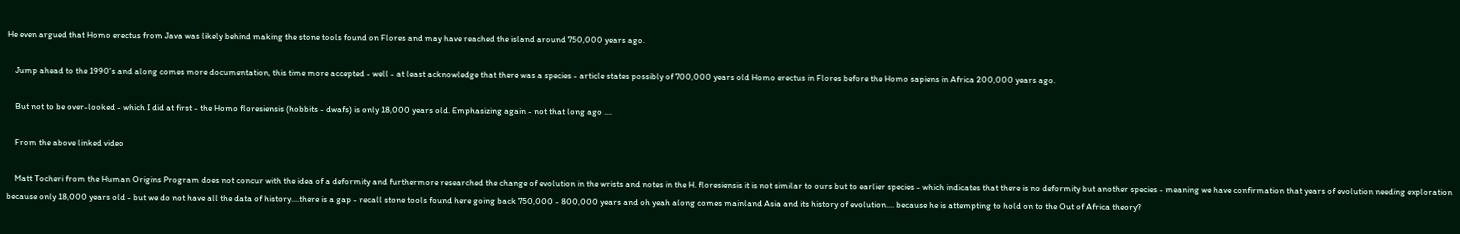He even argued that Homo erectus from Java was likely behind making the stone tools found on Flores and may have reached the island around 750,000 years ago.

    Jump ahead to the 1990's and along comes more documentation, this time more accepted - well - at least acknowledge that there was a species - article states possibly of 700,000 years old Homo erectus in Flores before the Homo sapiens in Africa 200,000 years ago.

    But not to be over-looked - which I did at first - the Homo floresiensis (hobbits - dwafs) is only 18,000 years old. Emphasizing again - not that long ago ....

    From the above linked video

    Matt Tocheri from the Human Origins Program does not concur with the idea of a deformity and furthermore researched the change of evolution in the wrists and notes in the H. floresiensis it is not similar to ours but to earlier species - which indicates that there is no deformity but another species - meaning we have confirmation that years of evolution needing exploration because only 18,000 years old - but we do not have all the data of history....there is a gap - recall stone tools found here going back 750,000 - 800,000 years and oh yeah along comes mainland Asia and its history of evolution.... because he is attempting to hold on to the Out of Africa theory?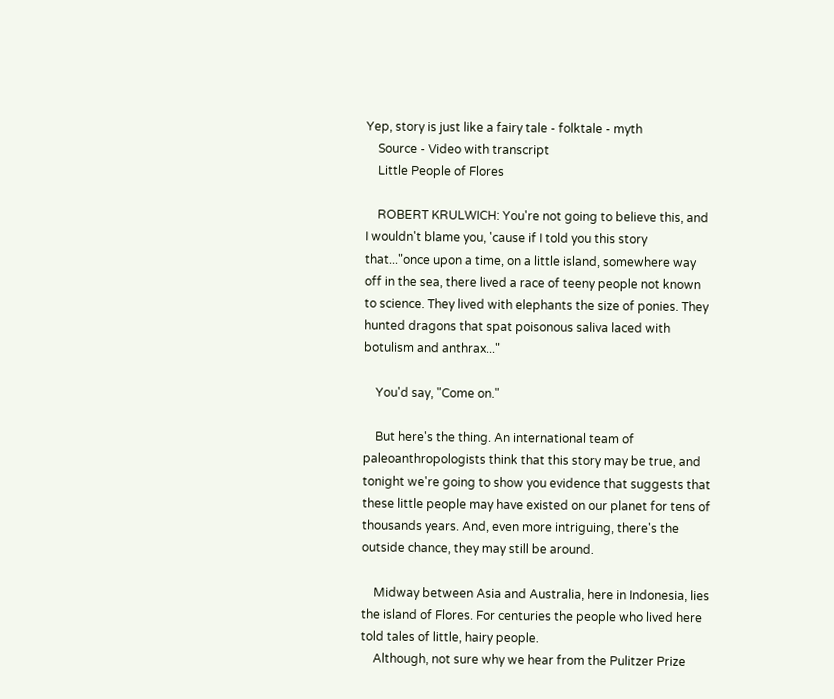Yep, story is just like a fairy tale - folktale - myth
    Source - Video with transcript
    Little People of Flores

    ROBERT KRULWICH: You're not going to believe this, and I wouldn't blame you, 'cause if I told you this story that..."once upon a time, on a little island, somewhere way off in the sea, there lived a race of teeny people not known to science. They lived with elephants the size of ponies. They hunted dragons that spat poisonous saliva laced with botulism and anthrax..."

    You'd say, "Come on."

    But here's the thing. An international team of paleoanthropologists think that this story may be true, and tonight we're going to show you evidence that suggests that these little people may have existed on our planet for tens of thousands years. And, even more intriguing, there's the outside chance, they may still be around.

    Midway between Asia and Australia, here in Indonesia, lies the island of Flores. For centuries the people who lived here told tales of little, hairy people.
    Although, not sure why we hear from the Pulitzer Prize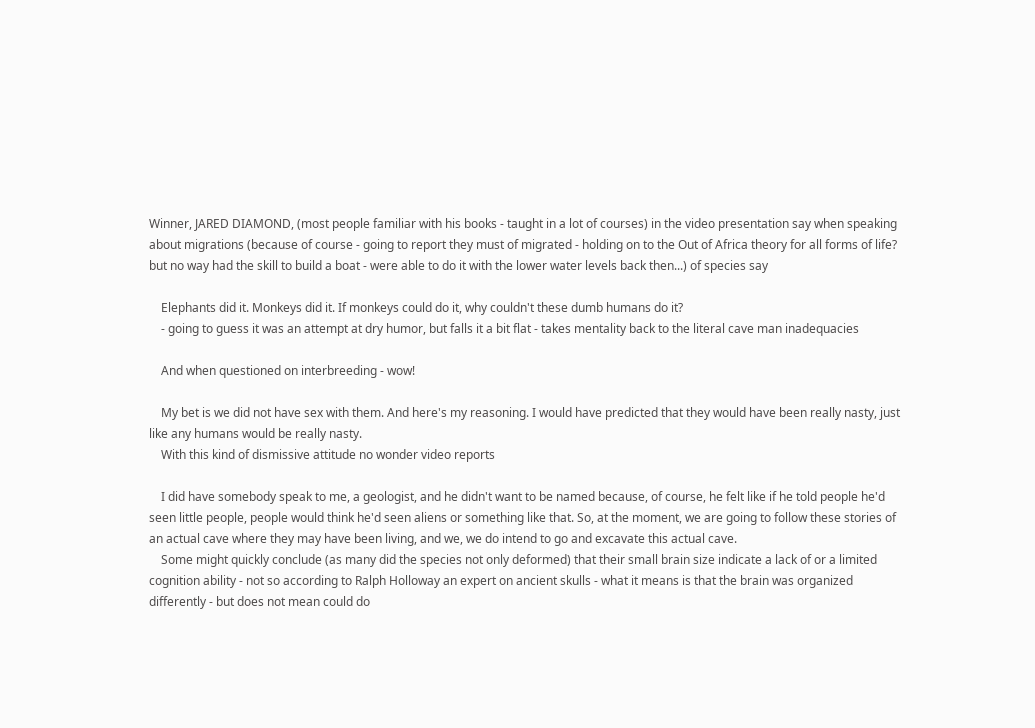Winner, JARED DIAMOND, (most people familiar with his books - taught in a lot of courses) in the video presentation say when speaking about migrations (because of course - going to report they must of migrated - holding on to the Out of Africa theory for all forms of life? but no way had the skill to build a boat - were able to do it with the lower water levels back then...) of species say

    Elephants did it. Monkeys did it. If monkeys could do it, why couldn't these dumb humans do it?
    - going to guess it was an attempt at dry humor, but falls it a bit flat - takes mentality back to the literal cave man inadequacies

    And when questioned on interbreeding - wow!

    My bet is we did not have sex with them. And here's my reasoning. I would have predicted that they would have been really nasty, just like any humans would be really nasty.
    With this kind of dismissive attitude no wonder video reports

    I did have somebody speak to me, a geologist, and he didn't want to be named because, of course, he felt like if he told people he'd seen little people, people would think he'd seen aliens or something like that. So, at the moment, we are going to follow these stories of an actual cave where they may have been living, and we, we do intend to go and excavate this actual cave.
    Some might quickly conclude (as many did the species not only deformed) that their small brain size indicate a lack of or a limited cognition ability - not so according to Ralph Holloway an expert on ancient skulls - what it means is that the brain was organized differently - but does not mean could do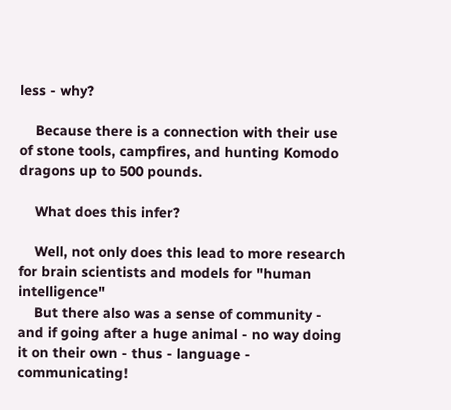less - why?

    Because there is a connection with their use of stone tools, campfires, and hunting Komodo dragons up to 500 pounds.

    What does this infer?

    Well, not only does this lead to more research for brain scientists and models for "human intelligence"
    But there also was a sense of community - and if going after a huge animal - no way doing it on their own - thus - language - communicating!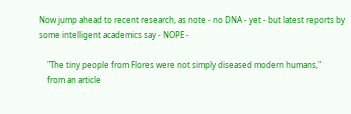Now jump ahead to recent research, as note - no DNA - yet - but latest reports by some intelligent academics say - NOPE -

    "The tiny people from Flores were not simply diseased modern humans,"
    from an article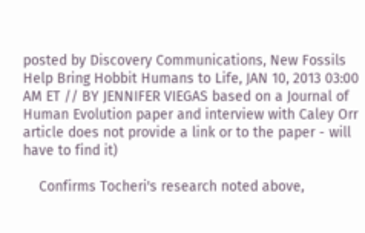posted by Discovery Communications, New Fossils Help Bring Hobbit Humans to Life, JAN 10, 2013 03:00 AM ET // BY JENNIFER VIEGAS based on a Journal of Human Evolution paper and interview with Caley Orr article does not provide a link or to the paper - will have to find it)

    Confirms Tocheri's research noted above,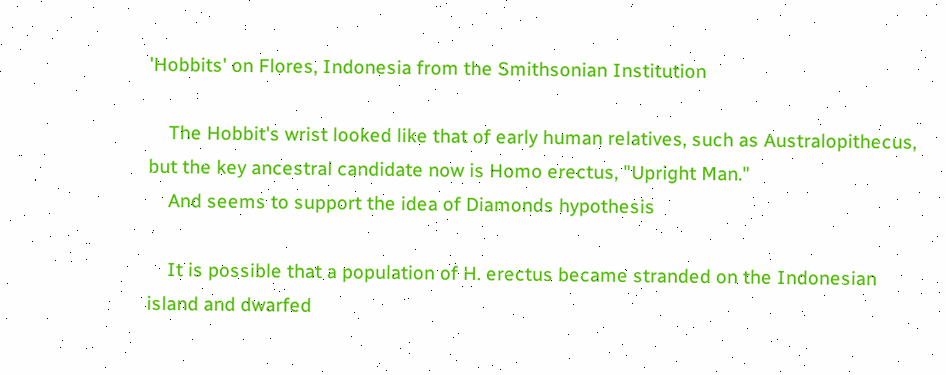'Hobbits' on Flores, Indonesia from the Smithsonian Institution

    The Hobbit's wrist looked like that of early human relatives, such as Australopithecus, but the key ancestral candidate now is Homo erectus, "Upright Man."
    And seems to support the idea of Diamonds hypothesis

    It is possible that a population of H. erectus became stranded on the Indonesian island and dwarfed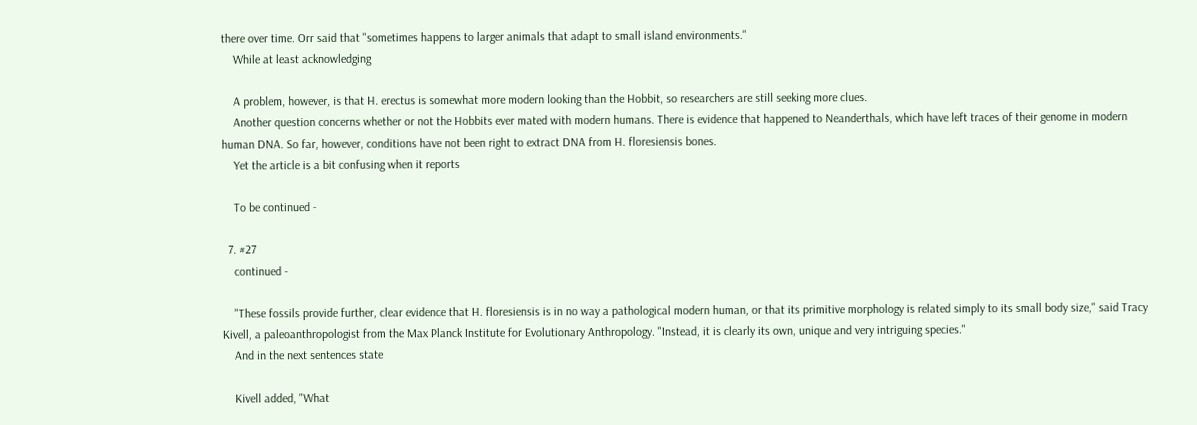there over time. Orr said that "sometimes happens to larger animals that adapt to small island environments."
    While at least acknowledging

    A problem, however, is that H. erectus is somewhat more modern looking than the Hobbit, so researchers are still seeking more clues.
    Another question concerns whether or not the Hobbits ever mated with modern humans. There is evidence that happened to Neanderthals, which have left traces of their genome in modern human DNA. So far, however, conditions have not been right to extract DNA from H. floresiensis bones.
    Yet the article is a bit confusing when it reports

    To be continued -

  7. #27
    continued -

    "These fossils provide further, clear evidence that H. floresiensis is in no way a pathological modern human, or that its primitive morphology is related simply to its small body size," said Tracy Kivell, a paleoanthropologist from the Max Planck Institute for Evolutionary Anthropology. "Instead, it is clearly its own, unique and very intriguing species."
    And in the next sentences state

    Kivell added, "What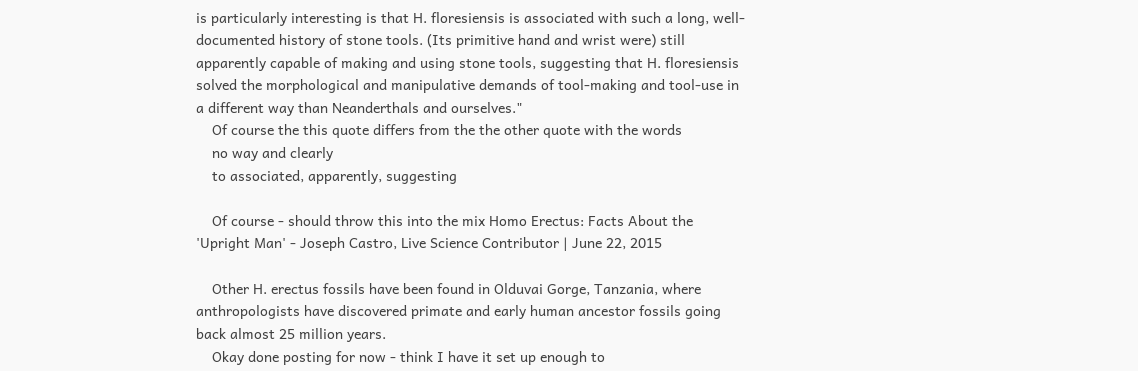is particularly interesting is that H. floresiensis is associated with such a long, well-documented history of stone tools. (Its primitive hand and wrist were) still apparently capable of making and using stone tools, suggesting that H. floresiensis solved the morphological and manipulative demands of tool-making and tool-use in a different way than Neanderthals and ourselves."
    Of course the this quote differs from the the other quote with the words
    no way and clearly
    to associated, apparently, suggesting

    Of course - should throw this into the mix Homo Erectus: Facts About the 'Upright Man' - Joseph Castro, Live Science Contributor | June 22, 2015

    Other H. erectus fossils have been found in Olduvai Gorge, Tanzania, where anthropologists have discovered primate and early human ancestor fossils going back almost 25 million years.
    Okay done posting for now - think I have it set up enough to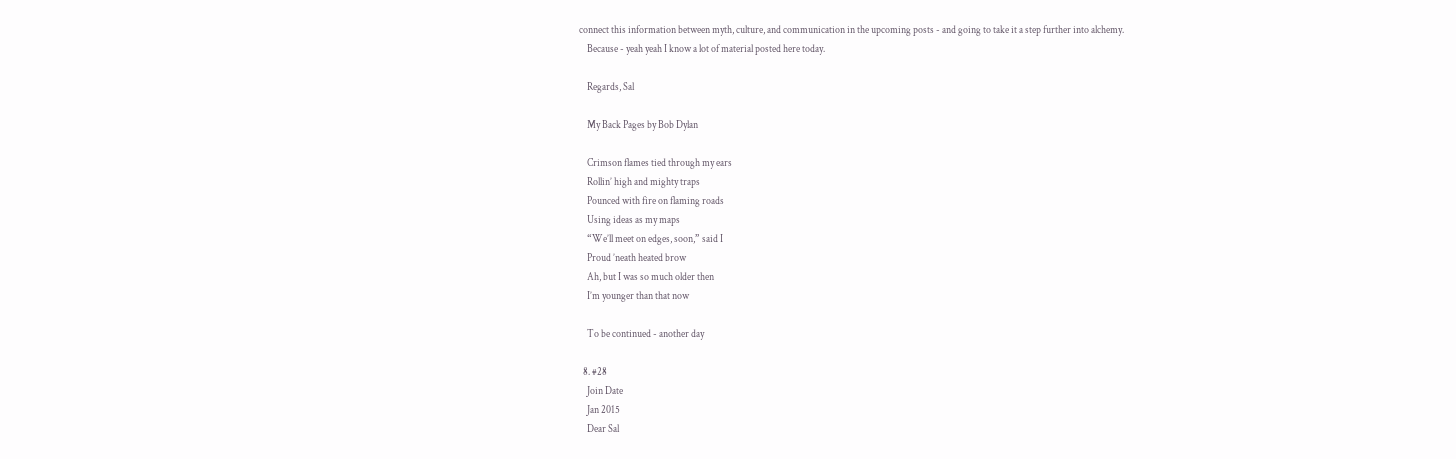connect this information between myth, culture, and communication in the upcoming posts - and going to take it a step further into alchemy.
    Because - yeah yeah I know a lot of material posted here today.

    Regards, Sal

    My Back Pages by Bob Dylan

    Crimson flames tied through my ears
    Rollin’ high and mighty traps
    Pounced with fire on flaming roads
    Using ideas as my maps
    “We’ll meet on edges, soon,” said I
    Proud ’neath heated brow
    Ah, but I was so much older then
    I’m younger than that now

    To be continued - another day

  8. #28
    Join Date
    Jan 2015
    Dear Sal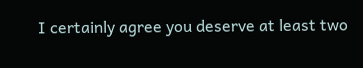I certainly agree you deserve at least two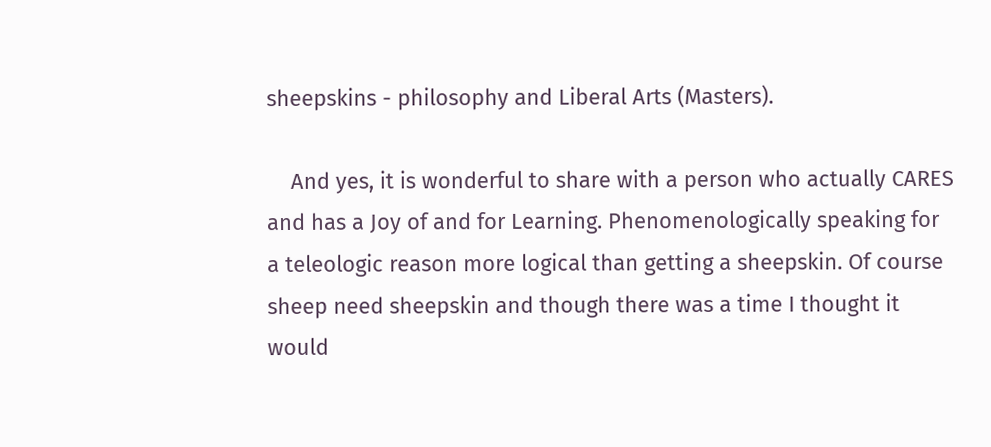sheepskins - philosophy and Liberal Arts (Masters).

    And yes, it is wonderful to share with a person who actually CARES and has a Joy of and for Learning. Phenomenologically speaking for a teleologic reason more logical than getting a sheepskin. Of course sheep need sheepskin and though there was a time I thought it would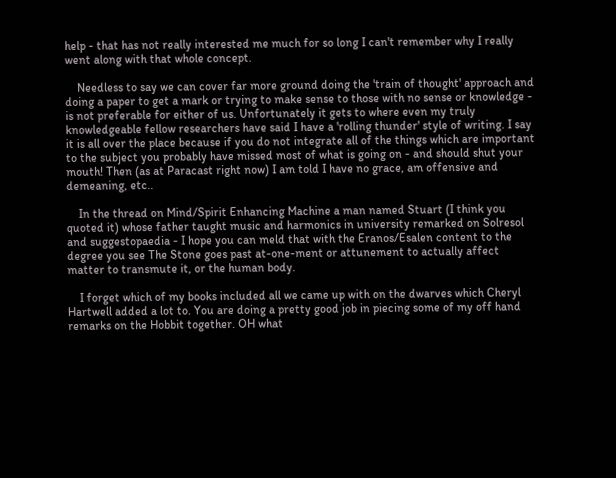help - that has not really interested me much for so long I can't remember why I really went along with that whole concept.

    Needless to say we can cover far more ground doing the 'train of thought' approach and doing a paper to get a mark or trying to make sense to those with no sense or knowledge - is not preferable for either of us. Unfortunately it gets to where even my truly knowledgeable fellow researchers have said I have a 'rolling thunder' style of writing. I say it is all over the place because if you do not integrate all of the things which are important to the subject you probably have missed most of what is going on - and should shut your mouth! Then (as at Paracast right now) I am told I have no grace, am offensive and demeaning, etc..

    In the thread on Mind/Spirit Enhancing Machine a man named Stuart (I think you quoted it) whose father taught music and harmonics in university remarked on Solresol and suggestopaedia - I hope you can meld that with the Eranos/Esalen content to the degree you see The Stone goes past at-one-ment or attunement to actually affect matter to transmute it, or the human body.

    I forget which of my books included all we came up with on the dwarves which Cheryl Hartwell added a lot to. You are doing a pretty good job in piecing some of my off hand remarks on the Hobbit together. OH what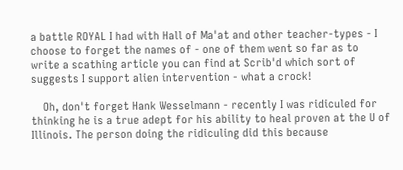a battle ROYAL I had with Hall of Ma'at and other teacher-types - I choose to forget the names of - one of them went so far as to write a scathing article you can find at Scrib'd which sort of suggests I support alien intervention - what a crock!

    Oh, don't forget Hank Wesselmann - recently I was ridiculed for thinking he is a true adept for his ability to heal proven at the U of Illinois. The person doing the ridiculing did this because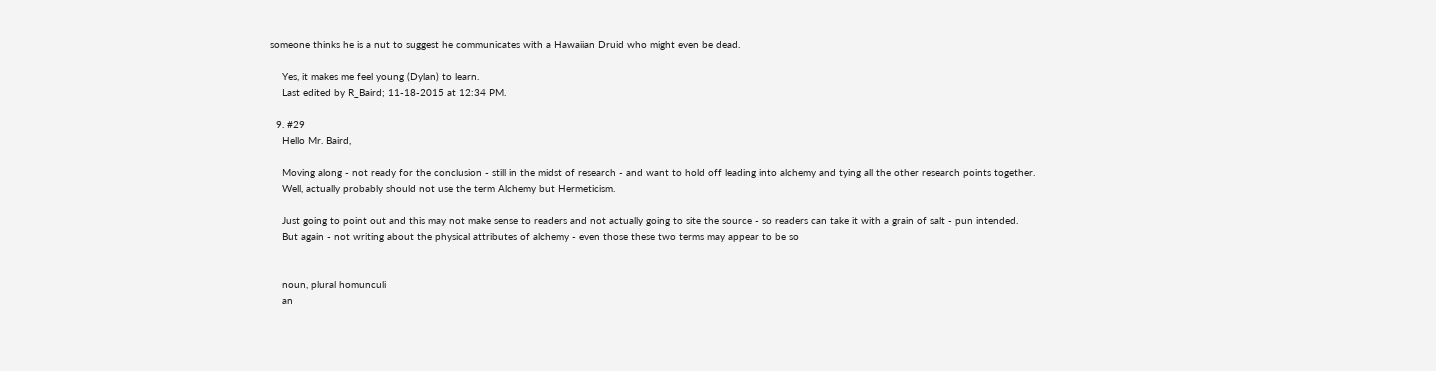someone thinks he is a nut to suggest he communicates with a Hawaiian Druid who might even be dead.

    Yes, it makes me feel young (Dylan) to learn.
    Last edited by R_Baird; 11-18-2015 at 12:34 PM.

  9. #29
    Hello Mr. Baird,

    Moving along - not ready for the conclusion - still in the midst of research - and want to hold off leading into alchemy and tying all the other research points together.
    Well, actually probably should not use the term Alchemy but Hermeticism.

    Just going to point out and this may not make sense to readers and not actually going to site the source - so readers can take it with a grain of salt - pun intended.
    But again - not writing about the physical attributes of alchemy - even those these two terms may appear to be so


    noun, plural homunculi
    an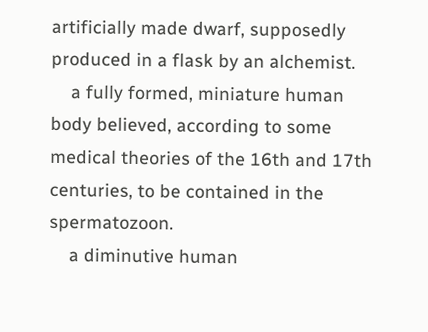artificially made dwarf, supposedly produced in a flask by an alchemist.
    a fully formed, miniature human body believed, according to some medical theories of the 16th and 17th centuries, to be contained in the spermatozoon.
    a diminutive human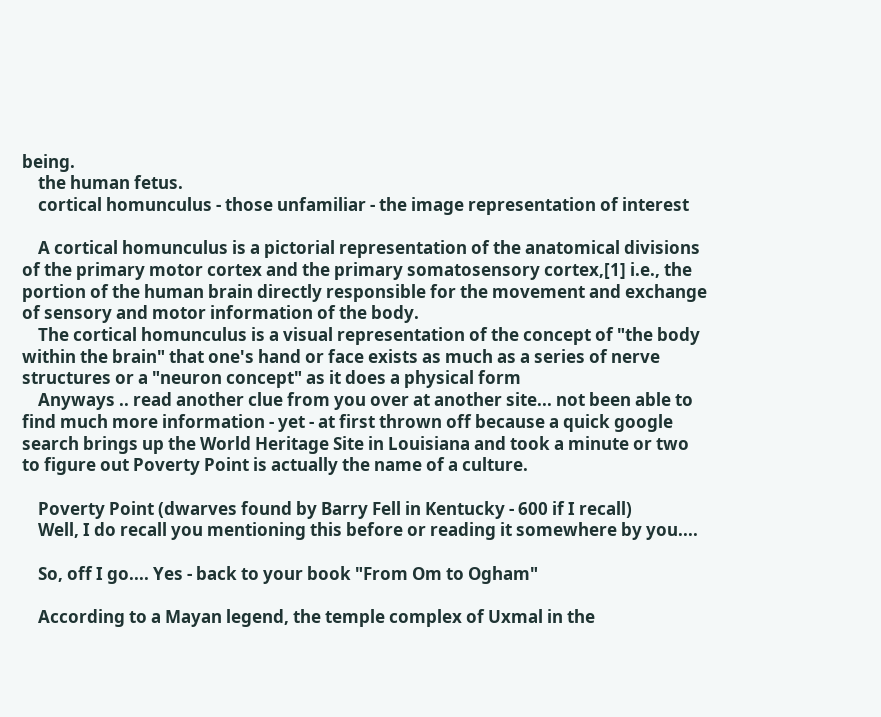being.
    the human fetus.
    cortical homunculus - those unfamiliar - the image representation of interest

    A cortical homunculus is a pictorial representation of the anatomical divisions of the primary motor cortex and the primary somatosensory cortex,[1] i.e., the portion of the human brain directly responsible for the movement and exchange of sensory and motor information of the body.
    The cortical homunculus is a visual representation of the concept of "the body within the brain" that one's hand or face exists as much as a series of nerve structures or a "neuron concept" as it does a physical form
    Anyways .. read another clue from you over at another site... not been able to find much more information - yet - at first thrown off because a quick google search brings up the World Heritage Site in Louisiana and took a minute or two to figure out Poverty Point is actually the name of a culture.

    Poverty Point (dwarves found by Barry Fell in Kentucky - 600 if I recall)
    Well, I do recall you mentioning this before or reading it somewhere by you....

    So, off I go.... Yes - back to your book "From Om to Ogham"

    According to a Mayan legend, the temple complex of Uxmal in the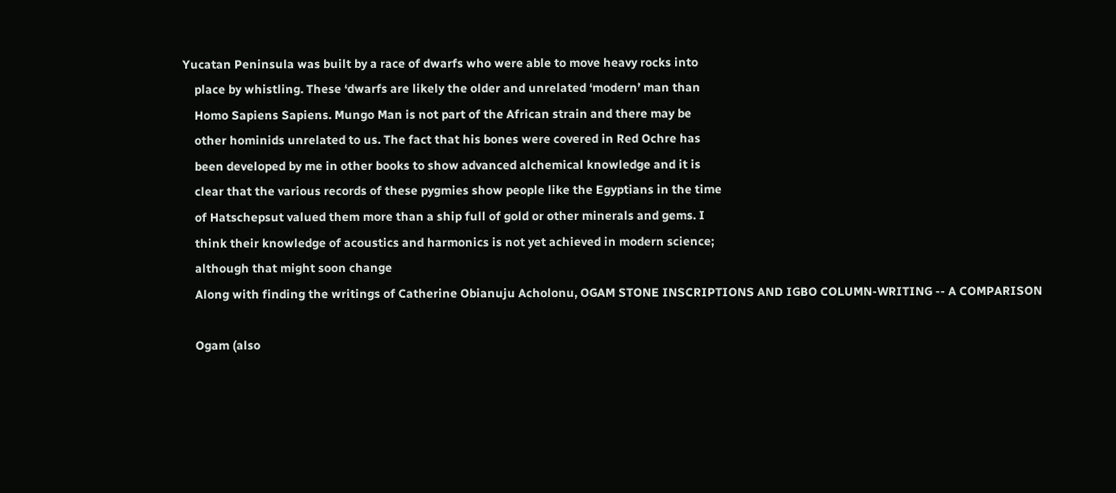Yucatan Peninsula was built by a race of dwarfs who were able to move heavy rocks into
    place by whistling. These ‘dwarfs are likely the older and unrelated ‘modern’ man than
    Homo Sapiens Sapiens. Mungo Man is not part of the African strain and there may be
    other hominids unrelated to us. The fact that his bones were covered in Red Ochre has
    been developed by me in other books to show advanced alchemical knowledge and it is
    clear that the various records of these pygmies show people like the Egyptians in the time
    of Hatschepsut valued them more than a ship full of gold or other minerals and gems. I
    think their knowledge of acoustics and harmonics is not yet achieved in modern science;
    although that might soon change
    Along with finding the writings of Catherine Obianuju Acholonu, OGAM STONE INSCRIPTIONS AND IGBO COLUMN-WRITING -- A COMPARISON

    Ogam (also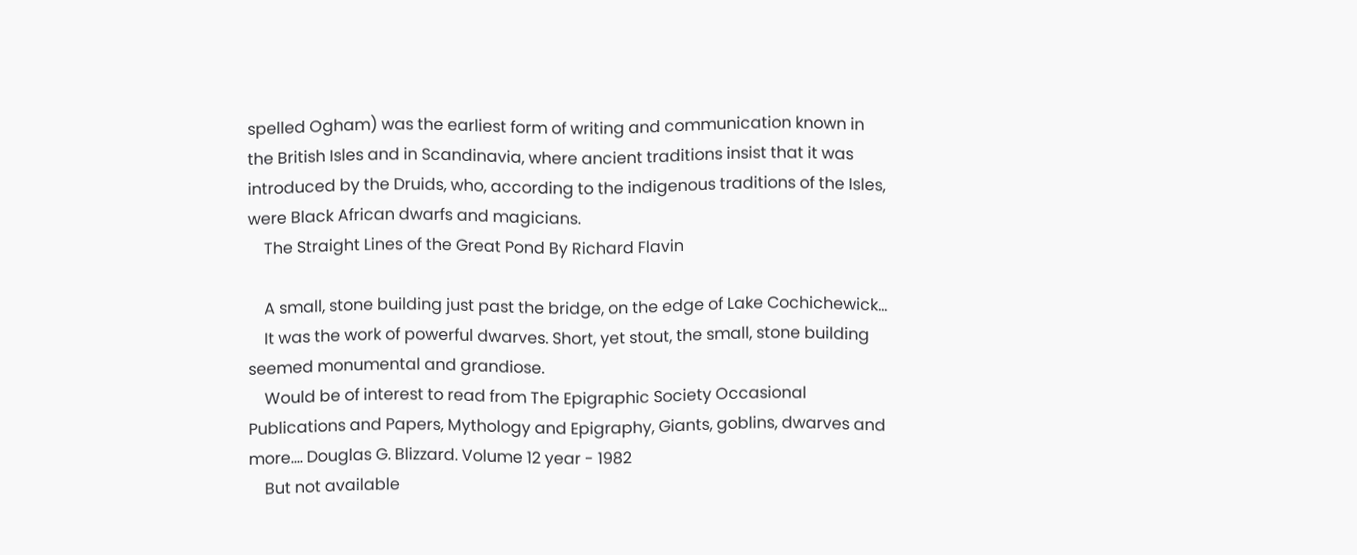spelled Ogham) was the earliest form of writing and communication known in the British Isles and in Scandinavia, where ancient traditions insist that it was introduced by the Druids, who, according to the indigenous traditions of the Isles, were Black African dwarfs and magicians.
    The Straight Lines of the Great Pond By Richard Flavin

    A small, stone building just past the bridge, on the edge of Lake Cochichewick...
    It was the work of powerful dwarves. Short, yet stout, the small, stone building seemed monumental and grandiose.
    Would be of interest to read from The Epigraphic Society Occasional Publications and Papers, Mythology and Epigraphy, Giants, goblins, dwarves and more.... Douglas G. Blizzard. Volume 12 year - 1982
    But not available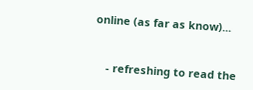online (as far as know)...


    - refreshing to read the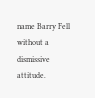name Barry Fell without a dismissive attitude.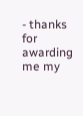- thanks for awarding me my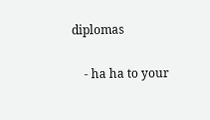diplomas

    - ha ha to your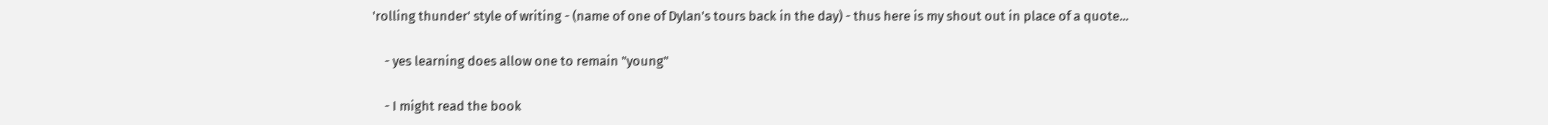'rolling thunder' style of writing - (name of one of Dylan's tours back in the day) - thus here is my shout out in place of a quote...

    - yes learning does allow one to remain "young"

    - I might read the book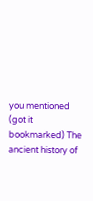you mentioned (got it bookmarked) The ancient history of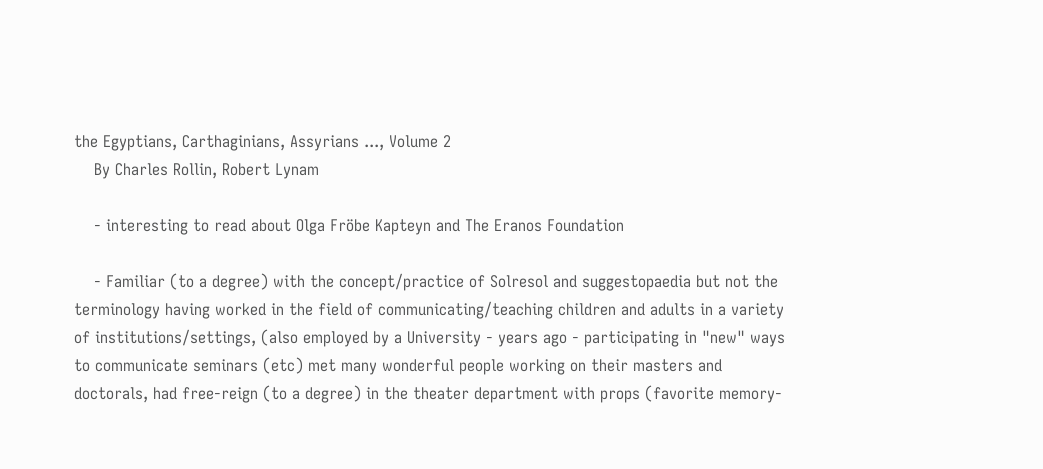the Egyptians, Carthaginians, Assyrians ..., Volume 2
    By Charles Rollin, Robert Lynam

    - interesting to read about Olga Fröbe Kapteyn and The Eranos Foundation

    - Familiar (to a degree) with the concept/practice of Solresol and suggestopaedia but not the terminology having worked in the field of communicating/teaching children and adults in a variety of institutions/settings, (also employed by a University - years ago - participating in "new" ways to communicate seminars (etc) met many wonderful people working on their masters and doctorals, had free-reign (to a degree) in the theater department with props (favorite memory-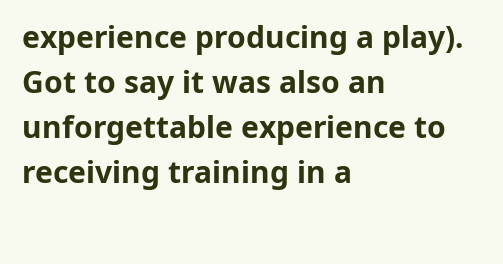experience producing a play). Got to say it was also an unforgettable experience to receiving training in a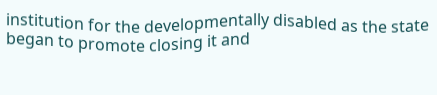institution for the developmentally disabled as the state began to promote closing it and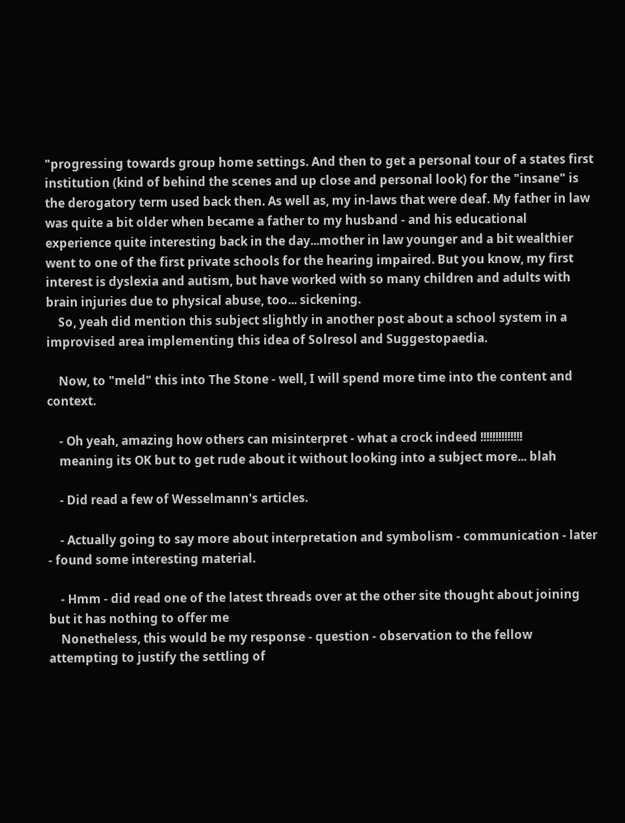"progressing towards group home settings. And then to get a personal tour of a states first institution (kind of behind the scenes and up close and personal look) for the "insane" is the derogatory term used back then. As well as, my in-laws that were deaf. My father in law was quite a bit older when became a father to my husband - and his educational experience quite interesting back in the day...mother in law younger and a bit wealthier went to one of the first private schools for the hearing impaired. But you know, my first interest is dyslexia and autism, but have worked with so many children and adults with brain injuries due to physical abuse, too... sickening.
    So, yeah did mention this subject slightly in another post about a school system in a improvised area implementing this idea of Solresol and Suggestopaedia.

    Now, to "meld" this into The Stone - well, I will spend more time into the content and context.

    - Oh yeah, amazing how others can misinterpret - what a crock indeed !!!!!!!!!!!!!!
    meaning its OK but to get rude about it without looking into a subject more... blah

    - Did read a few of Wesselmann's articles.

    - Actually going to say more about interpretation and symbolism - communication - later - found some interesting material.

    - Hmm - did read one of the latest threads over at the other site thought about joining but it has nothing to offer me
    Nonetheless, this would be my response - question - observation to the fellow attempting to justify the settling of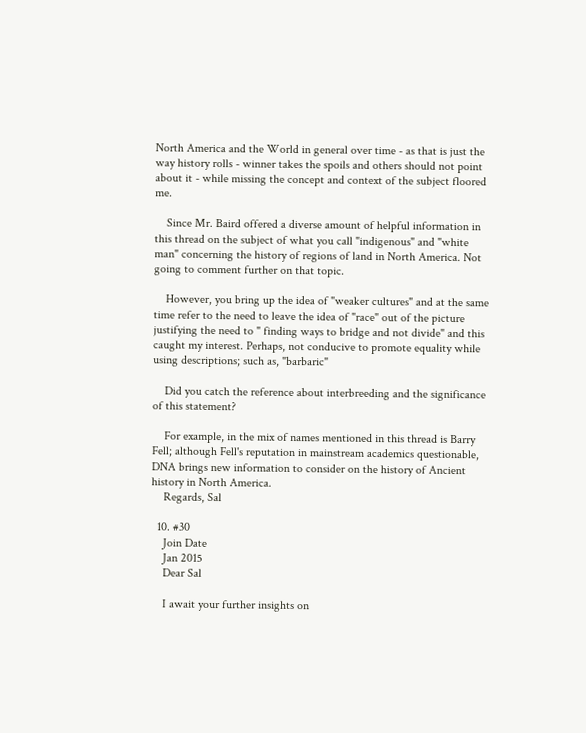North America and the World in general over time - as that is just the way history rolls - winner takes the spoils and others should not point about it - while missing the concept and context of the subject floored me.

    Since Mr. Baird offered a diverse amount of helpful information in this thread on the subject of what you call "indigenous" and "white man" concerning the history of regions of land in North America. Not going to comment further on that topic.

    However, you bring up the idea of "weaker cultures" and at the same time refer to the need to leave the idea of "race" out of the picture justifying the need to " finding ways to bridge and not divide" and this caught my interest. Perhaps, not conducive to promote equality while using descriptions; such as, "barbaric"

    Did you catch the reference about interbreeding and the significance of this statement?

    For example, in the mix of names mentioned in this thread is Barry Fell; although Fell's reputation in mainstream academics questionable, DNA brings new information to consider on the history of Ancient history in North America.
    Regards, Sal

  10. #30
    Join Date
    Jan 2015
    Dear Sal

    I await your further insights on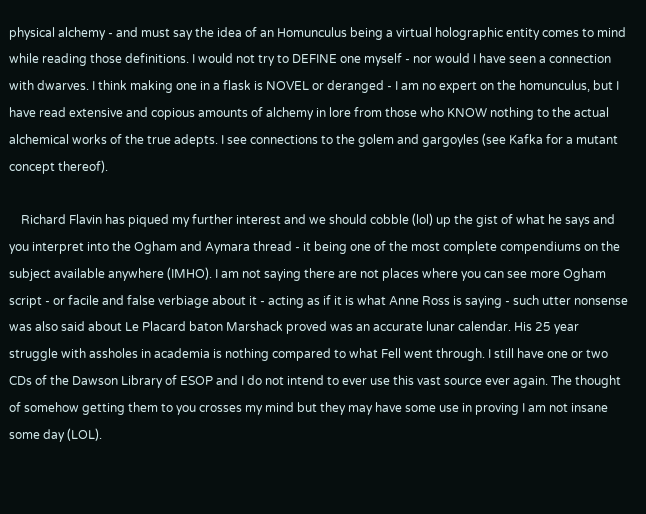physical alchemy - and must say the idea of an Homunculus being a virtual holographic entity comes to mind while reading those definitions. I would not try to DEFINE one myself - nor would I have seen a connection with dwarves. I think making one in a flask is NOVEL or deranged - I am no expert on the homunculus, but I have read extensive and copious amounts of alchemy in lore from those who KNOW nothing to the actual alchemical works of the true adepts. I see connections to the golem and gargoyles (see Kafka for a mutant concept thereof).

    Richard Flavin has piqued my further interest and we should cobble (lol) up the gist of what he says and you interpret into the Ogham and Aymara thread - it being one of the most complete compendiums on the subject available anywhere (IMHO). I am not saying there are not places where you can see more Ogham script - or facile and false verbiage about it - acting as if it is what Anne Ross is saying - such utter nonsense was also said about Le Placard baton Marshack proved was an accurate lunar calendar. His 25 year struggle with assholes in academia is nothing compared to what Fell went through. I still have one or two CDs of the Dawson Library of ESOP and I do not intend to ever use this vast source ever again. The thought of somehow getting them to you crosses my mind but they may have some use in proving I am not insane some day (LOL).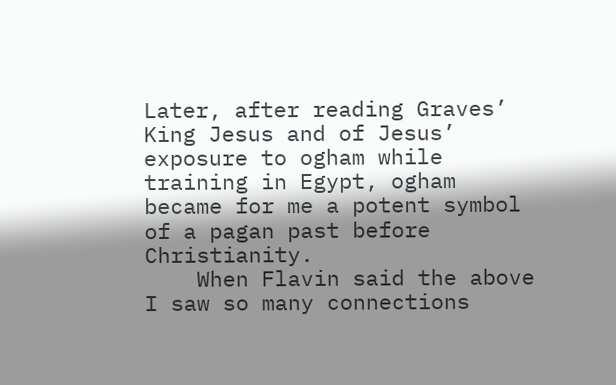Later, after reading Graves’ King Jesus and of Jesus’ exposure to ogham while training in Egypt, ogham became for me a potent symbol of a pagan past before Christianity.
    When Flavin said the above I saw so many connections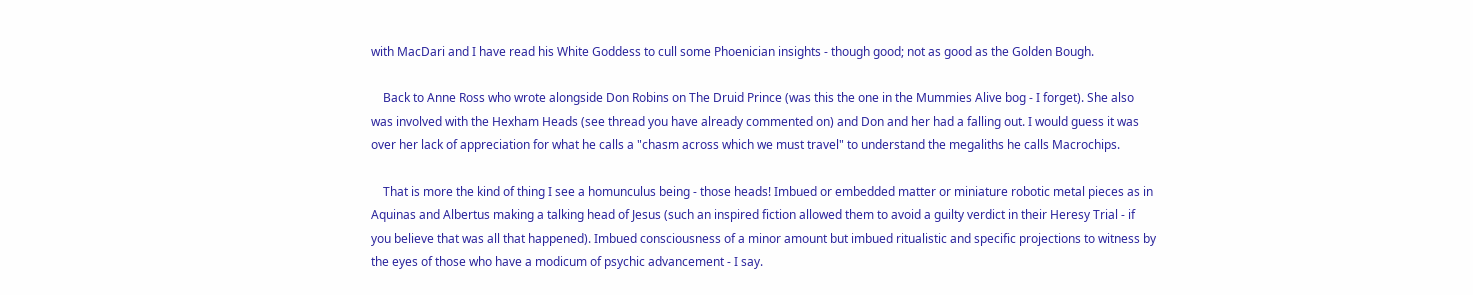with MacDari and I have read his White Goddess to cull some Phoenician insights - though good; not as good as the Golden Bough.

    Back to Anne Ross who wrote alongside Don Robins on The Druid Prince (was this the one in the Mummies Alive bog - I forget). She also was involved with the Hexham Heads (see thread you have already commented on) and Don and her had a falling out. I would guess it was over her lack of appreciation for what he calls a "chasm across which we must travel" to understand the megaliths he calls Macrochips.

    That is more the kind of thing I see a homunculus being - those heads! Imbued or embedded matter or miniature robotic metal pieces as in Aquinas and Albertus making a talking head of Jesus (such an inspired fiction allowed them to avoid a guilty verdict in their Heresy Trial - if you believe that was all that happened). Imbued consciousness of a minor amount but imbued ritualistic and specific projections to witness by the eyes of those who have a modicum of psychic advancement - I say.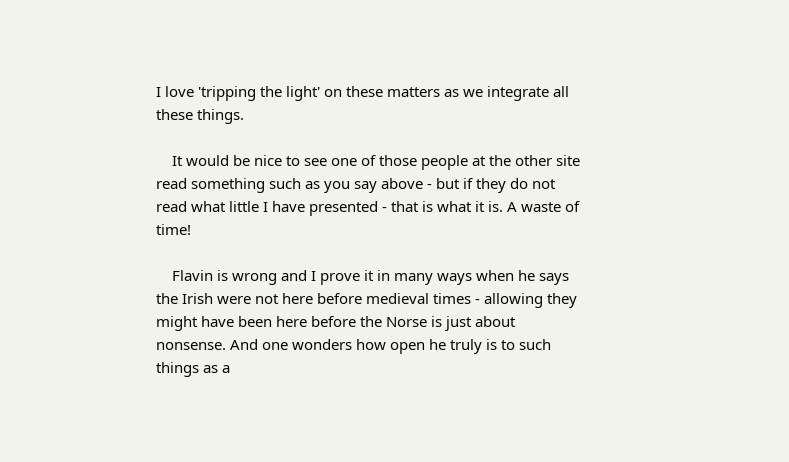I love 'tripping the light' on these matters as we integrate all these things.

    It would be nice to see one of those people at the other site read something such as you say above - but if they do not read what little I have presented - that is what it is. A waste of time!

    Flavin is wrong and I prove it in many ways when he says the Irish were not here before medieval times - allowing they might have been here before the Norse is just about nonsense. And one wonders how open he truly is to such things as a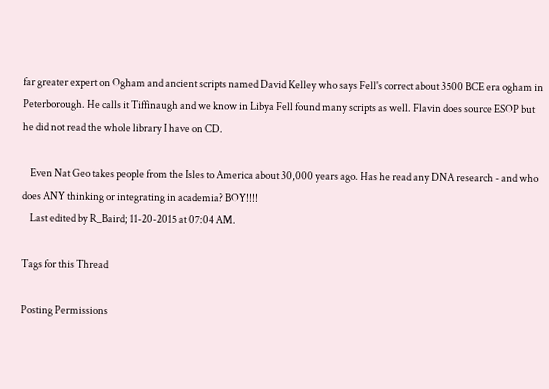far greater expert on Ogham and ancient scripts named David Kelley who says Fell's correct about 3500 BCE era ogham in Peterborough. He calls it Tiffinaugh and we know in Libya Fell found many scripts as well. Flavin does source ESOP but he did not read the whole library I have on CD.

    Even Nat Geo takes people from the Isles to America about 30,000 years ago. Has he read any DNA research - and who does ANY thinking or integrating in academia? BOY!!!!
    Last edited by R_Baird; 11-20-2015 at 07:04 AM.

Tags for this Thread

Posting Permissions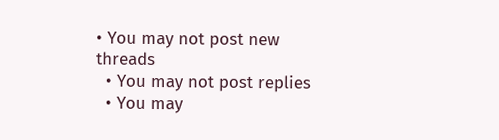• You may not post new threads
  • You may not post replies
  • You may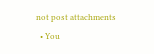not post attachments
  • You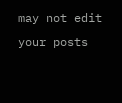may not edit your posts